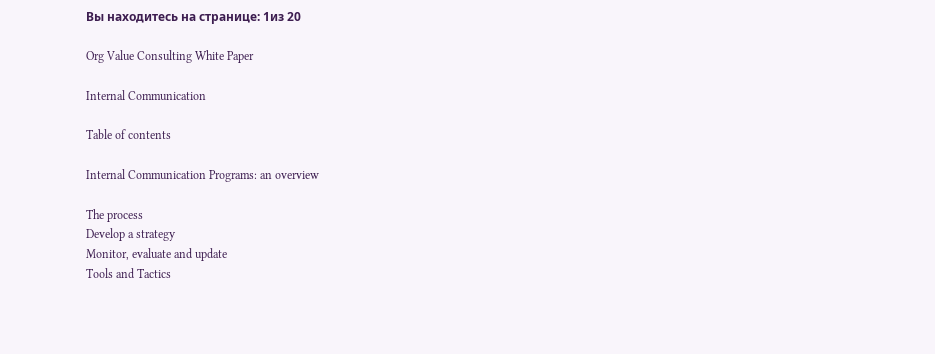Вы находитесь на странице: 1из 20

Org Value Consulting White Paper

Internal Communication

Table of contents

Internal Communication Programs: an overview

The process
Develop a strategy
Monitor, evaluate and update
Tools and Tactics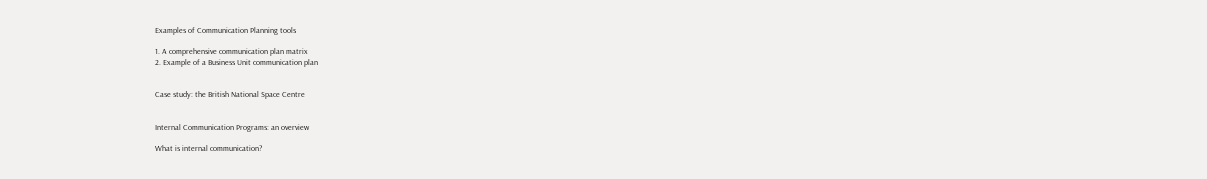Examples of Communication Planning tools

1. A comprehensive communication plan matrix
2. Example of a Business Unit communication plan


Case study: the British National Space Centre


Internal Communication Programs: an overview

What is internal communication?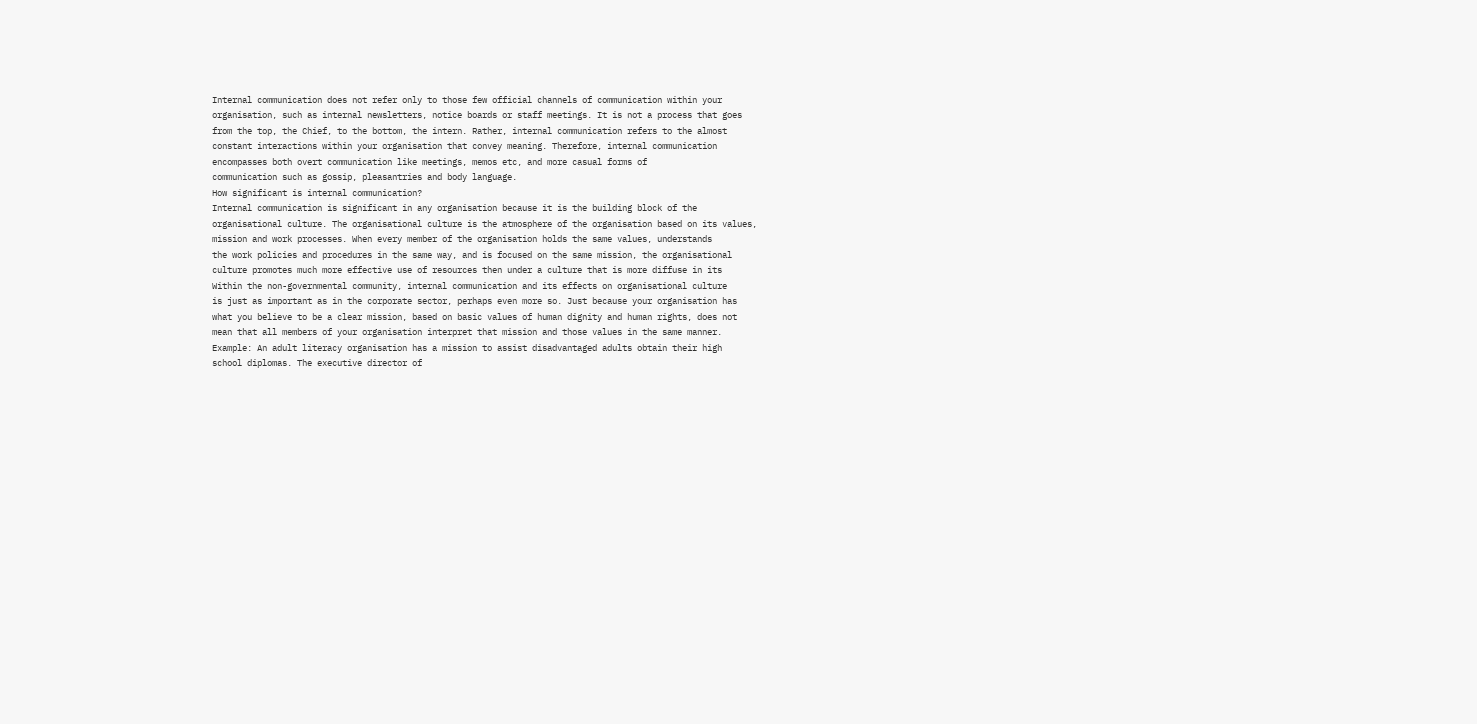Internal communication does not refer only to those few official channels of communication within your
organisation, such as internal newsletters, notice boards or staff meetings. It is not a process that goes
from the top, the Chief, to the bottom, the intern. Rather, internal communication refers to the almost
constant interactions within your organisation that convey meaning. Therefore, internal communication
encompasses both overt communication like meetings, memos etc, and more casual forms of
communication such as gossip, pleasantries and body language.
How significant is internal communication?
Internal communication is significant in any organisation because it is the building block of the
organisational culture. The organisational culture is the atmosphere of the organisation based on its values,
mission and work processes. When every member of the organisation holds the same values, understands
the work policies and procedures in the same way, and is focused on the same mission, the organisational
culture promotes much more effective use of resources then under a culture that is more diffuse in its
Within the non-governmental community, internal communication and its effects on organisational culture
is just as important as in the corporate sector, perhaps even more so. Just because your organisation has
what you believe to be a clear mission, based on basic values of human dignity and human rights, does not
mean that all members of your organisation interpret that mission and those values in the same manner.
Example: An adult literacy organisation has a mission to assist disadvantaged adults obtain their high
school diplomas. The executive director of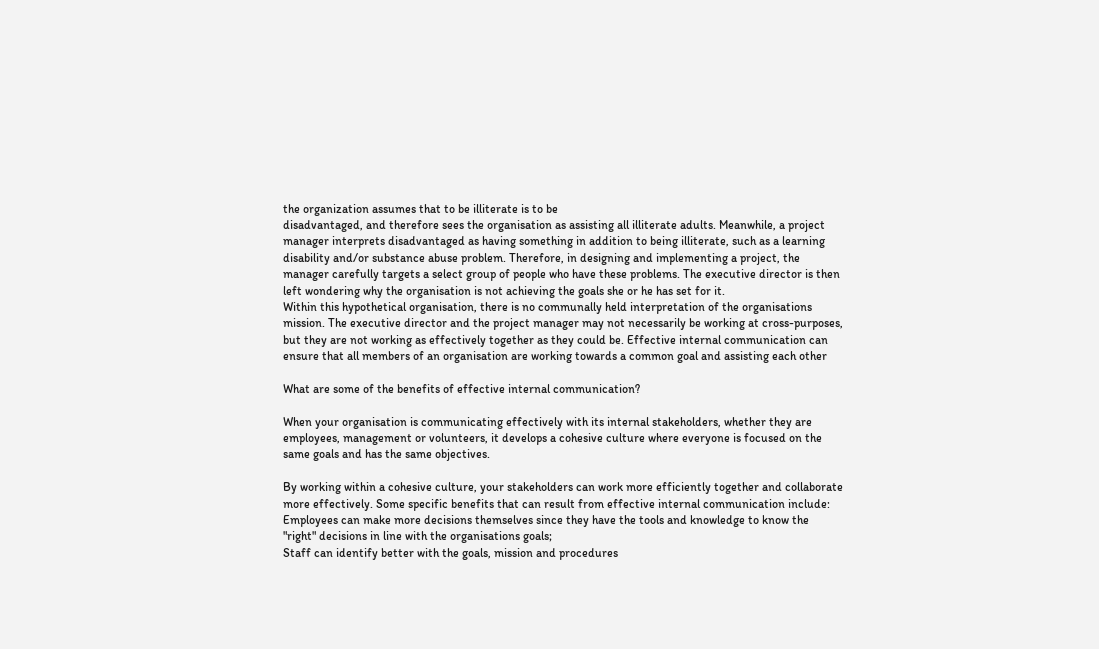the organization assumes that to be illiterate is to be
disadvantaged, and therefore sees the organisation as assisting all illiterate adults. Meanwhile, a project
manager interprets disadvantaged as having something in addition to being illiterate, such as a learning
disability and/or substance abuse problem. Therefore, in designing and implementing a project, the
manager carefully targets a select group of people who have these problems. The executive director is then
left wondering why the organisation is not achieving the goals she or he has set for it.
Within this hypothetical organisation, there is no communally held interpretation of the organisations
mission. The executive director and the project manager may not necessarily be working at cross-purposes,
but they are not working as effectively together as they could be. Effective internal communication can
ensure that all members of an organisation are working towards a common goal and assisting each other

What are some of the benefits of effective internal communication?

When your organisation is communicating effectively with its internal stakeholders, whether they are
employees, management or volunteers, it develops a cohesive culture where everyone is focused on the
same goals and has the same objectives.

By working within a cohesive culture, your stakeholders can work more efficiently together and collaborate
more effectively. Some specific benefits that can result from effective internal communication include:
Employees can make more decisions themselves since they have the tools and knowledge to know the
"right" decisions in line with the organisations goals;
Staff can identify better with the goals, mission and procedures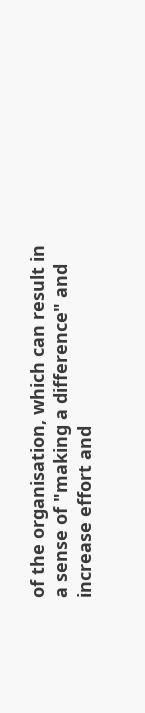of the organisation, which can result in
a sense of "making a difference" and increase effort and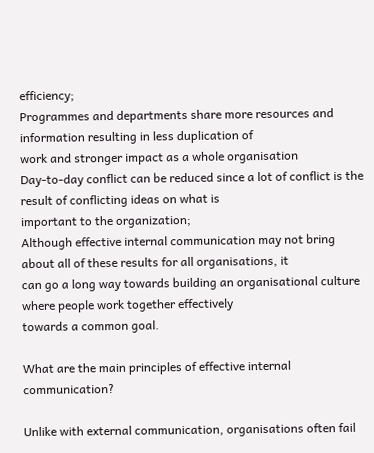efficiency;
Programmes and departments share more resources and information resulting in less duplication of
work and stronger impact as a whole organisation
Day-to-day conflict can be reduced since a lot of conflict is the result of conflicting ideas on what is
important to the organization;
Although effective internal communication may not bring about all of these results for all organisations, it
can go a long way towards building an organisational culture where people work together effectively
towards a common goal.

What are the main principles of effective internal communication?

Unlike with external communication, organisations often fail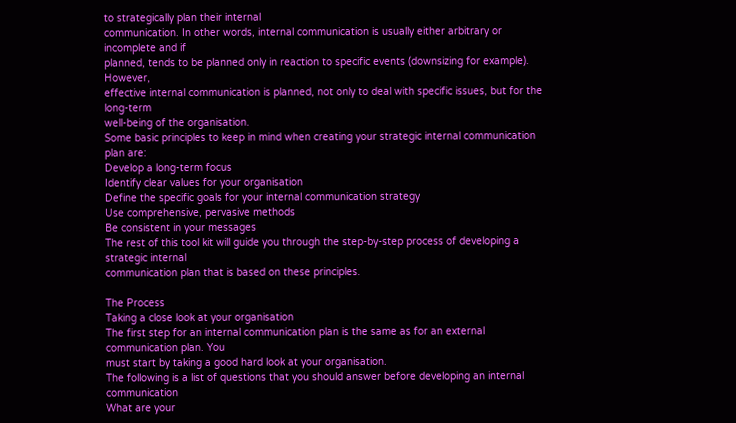to strategically plan their internal
communication. In other words, internal communication is usually either arbitrary or incomplete and if
planned, tends to be planned only in reaction to specific events (downsizing for example). However,
effective internal communication is planned, not only to deal with specific issues, but for the long-term
well-being of the organisation.
Some basic principles to keep in mind when creating your strategic internal communication plan are:
Develop a long-term focus
Identify clear values for your organisation
Define the specific goals for your internal communication strategy
Use comprehensive, pervasive methods
Be consistent in your messages
The rest of this tool kit will guide you through the step-by-step process of developing a strategic internal
communication plan that is based on these principles.

The Process
Taking a close look at your organisation
The first step for an internal communication plan is the same as for an external communication plan. You
must start by taking a good hard look at your organisation.
The following is a list of questions that you should answer before developing an internal communication
What are your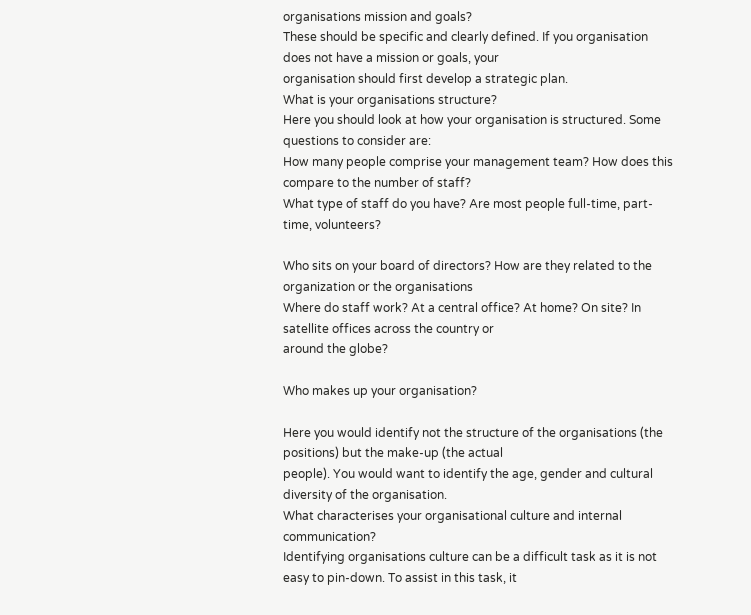organisations mission and goals?
These should be specific and clearly defined. If you organisation does not have a mission or goals, your
organisation should first develop a strategic plan.
What is your organisations structure?
Here you should look at how your organisation is structured. Some questions to consider are:
How many people comprise your management team? How does this compare to the number of staff?
What type of staff do you have? Are most people full-time, part-time, volunteers?

Who sits on your board of directors? How are they related to the organization or the organisations
Where do staff work? At a central office? At home? On site? In satellite offices across the country or
around the globe?

Who makes up your organisation?

Here you would identify not the structure of the organisations (the positions) but the make-up (the actual
people). You would want to identify the age, gender and cultural diversity of the organisation.
What characterises your organisational culture and internal communication?
Identifying organisations culture can be a difficult task as it is not easy to pin-down. To assist in this task, it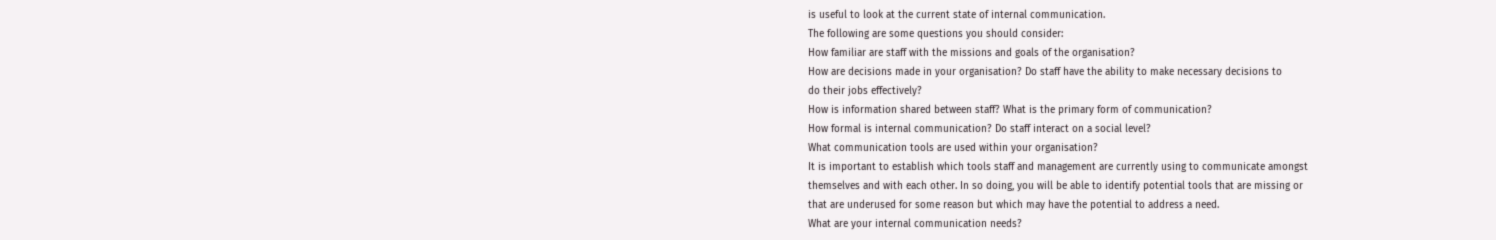is useful to look at the current state of internal communication.
The following are some questions you should consider:
How familiar are staff with the missions and goals of the organisation?
How are decisions made in your organisation? Do staff have the ability to make necessary decisions to
do their jobs effectively?
How is information shared between staff? What is the primary form of communication?
How formal is internal communication? Do staff interact on a social level?
What communication tools are used within your organisation?
It is important to establish which tools staff and management are currently using to communicate amongst
themselves and with each other. In so doing, you will be able to identify potential tools that are missing or
that are underused for some reason but which may have the potential to address a need.
What are your internal communication needs?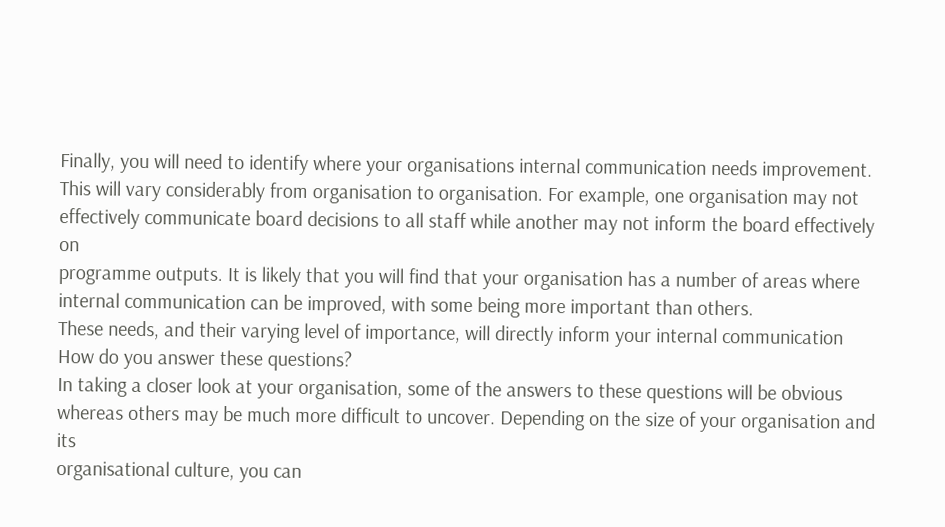Finally, you will need to identify where your organisations internal communication needs improvement.
This will vary considerably from organisation to organisation. For example, one organisation may not
effectively communicate board decisions to all staff while another may not inform the board effectively on
programme outputs. It is likely that you will find that your organisation has a number of areas where
internal communication can be improved, with some being more important than others.
These needs, and their varying level of importance, will directly inform your internal communication
How do you answer these questions?
In taking a closer look at your organisation, some of the answers to these questions will be obvious
whereas others may be much more difficult to uncover. Depending on the size of your organisation and its
organisational culture, you can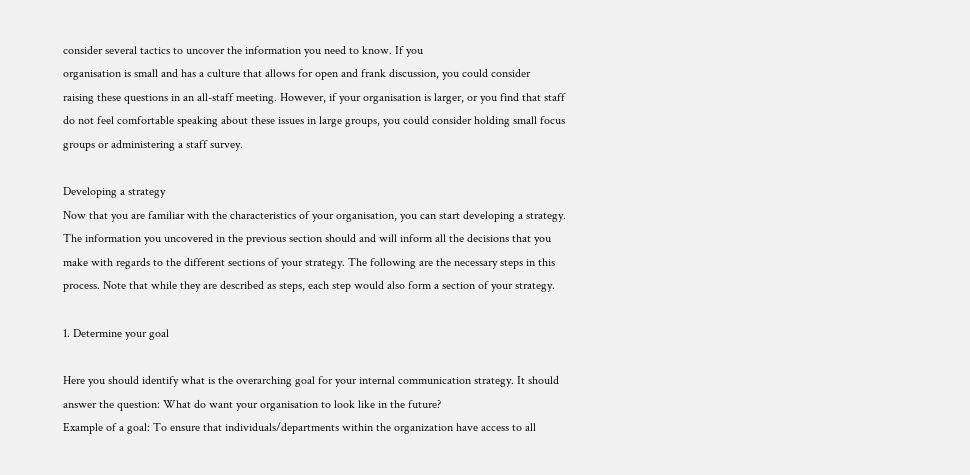consider several tactics to uncover the information you need to know. If you
organisation is small and has a culture that allows for open and frank discussion, you could consider
raising these questions in an all-staff meeting. However, if your organisation is larger, or you find that staff
do not feel comfortable speaking about these issues in large groups, you could consider holding small focus
groups or administering a staff survey.

Developing a strategy
Now that you are familiar with the characteristics of your organisation, you can start developing a strategy.
The information you uncovered in the previous section should and will inform all the decisions that you
make with regards to the different sections of your strategy. The following are the necessary steps in this
process. Note that while they are described as steps, each step would also form a section of your strategy.

1. Determine your goal

Here you should identify what is the overarching goal for your internal communication strategy. It should
answer the question: What do want your organisation to look like in the future?
Example of a goal: To ensure that individuals/departments within the organization have access to all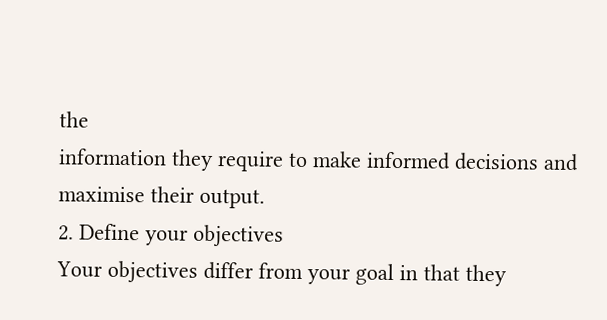the
information they require to make informed decisions and maximise their output.
2. Define your objectives
Your objectives differ from your goal in that they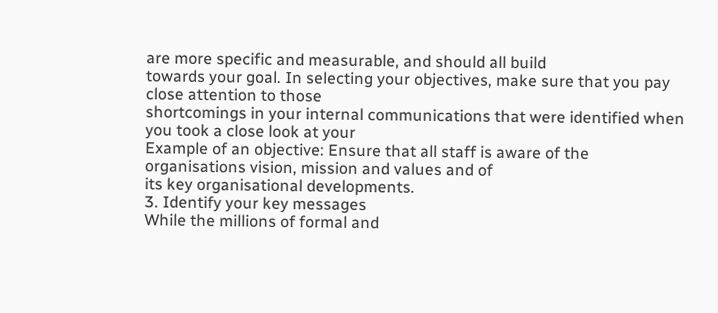are more specific and measurable, and should all build
towards your goal. In selecting your objectives, make sure that you pay close attention to those
shortcomings in your internal communications that were identified when you took a close look at your
Example of an objective: Ensure that all staff is aware of the organisations vision, mission and values and of
its key organisational developments.
3. Identify your key messages
While the millions of formal and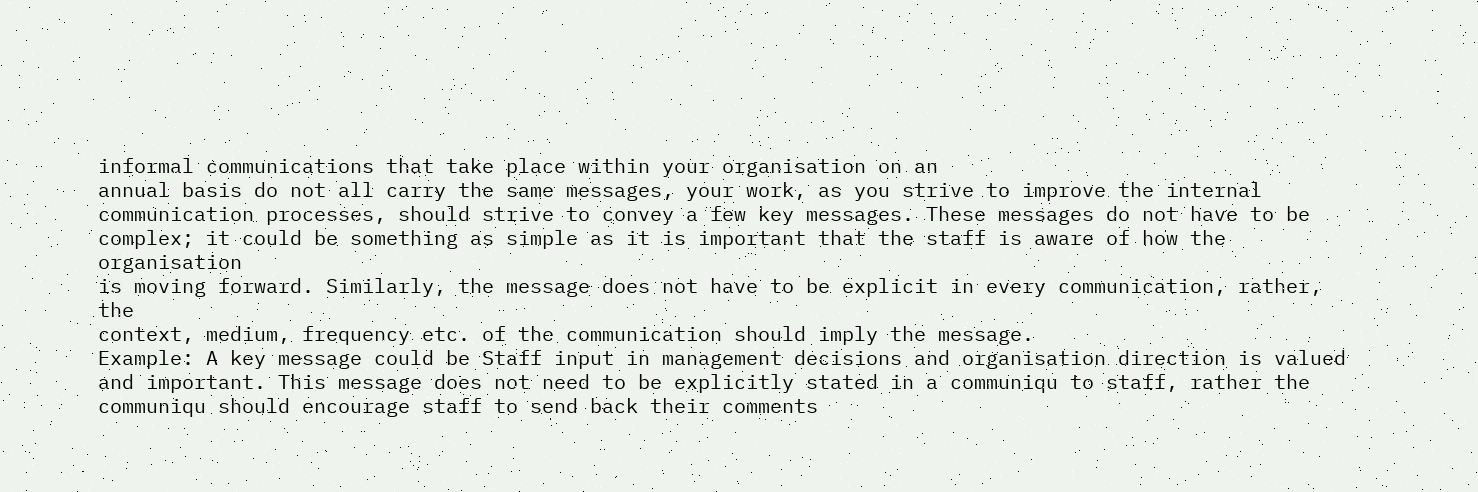informal communications that take place within your organisation on an
annual basis do not all carry the same messages, your work, as you strive to improve the internal
communication processes, should strive to convey a few key messages. These messages do not have to be
complex; it could be something as simple as it is important that the staff is aware of how the organisation
is moving forward. Similarly, the message does not have to be explicit in every communication, rather, the
context, medium, frequency etc. of the communication should imply the message.
Example: A key message could be Staff input in management decisions and organisation direction is valued
and important. This message does not need to be explicitly stated in a communiqu to staff, rather the
communiqu should encourage staff to send back their comments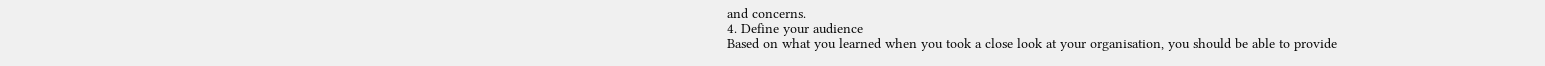and concerns.
4. Define your audience
Based on what you learned when you took a close look at your organisation, you should be able to provide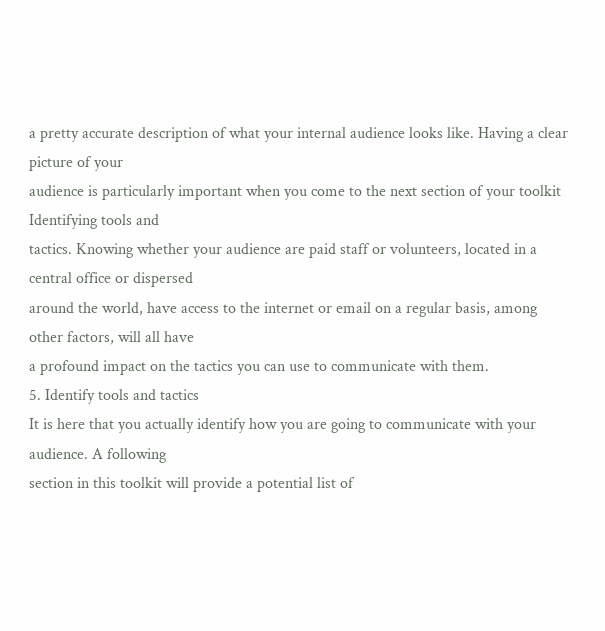a pretty accurate description of what your internal audience looks like. Having a clear picture of your
audience is particularly important when you come to the next section of your toolkit Identifying tools and
tactics. Knowing whether your audience are paid staff or volunteers, located in a central office or dispersed
around the world, have access to the internet or email on a regular basis, among other factors, will all have
a profound impact on the tactics you can use to communicate with them.
5. Identify tools and tactics
It is here that you actually identify how you are going to communicate with your audience. A following
section in this toolkit will provide a potential list of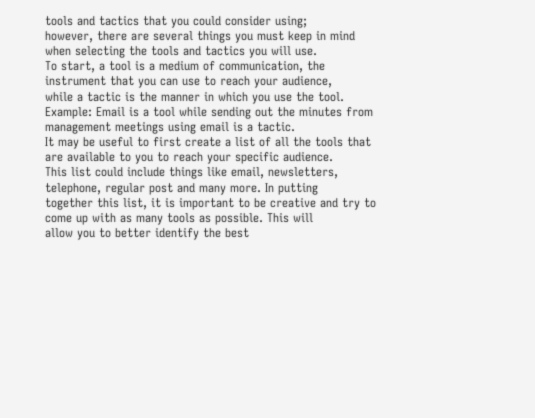tools and tactics that you could consider using;
however, there are several things you must keep in mind when selecting the tools and tactics you will use.
To start, a tool is a medium of communication, the instrument that you can use to reach your audience,
while a tactic is the manner in which you use the tool.
Example: Email is a tool while sending out the minutes from management meetings using email is a tactic.
It may be useful to first create a list of all the tools that are available to you to reach your specific audience.
This list could include things like email, newsletters, telephone, regular post and many more. In putting
together this list, it is important to be creative and try to come up with as many tools as possible. This will
allow you to better identify the best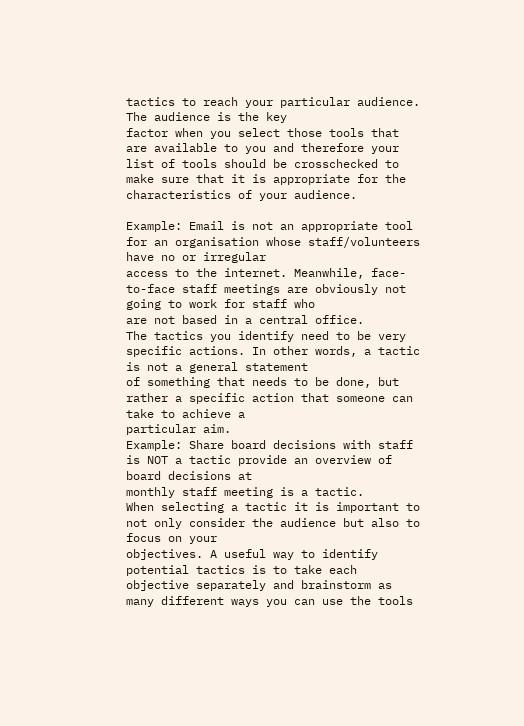tactics to reach your particular audience. The audience is the key
factor when you select those tools that are available to you and therefore your list of tools should be crosschecked to make sure that it is appropriate for the characteristics of your audience.

Example: Email is not an appropriate tool for an organisation whose staff/volunteers have no or irregular
access to the internet. Meanwhile, face-to-face staff meetings are obviously not going to work for staff who
are not based in a central office.
The tactics you identify need to be very specific actions. In other words, a tactic is not a general statement
of something that needs to be done, but rather a specific action that someone can take to achieve a
particular aim.
Example: Share board decisions with staff is NOT a tactic provide an overview of board decisions at
monthly staff meeting is a tactic.
When selecting a tactic it is important to not only consider the audience but also to focus on your
objectives. A useful way to identify potential tactics is to take each objective separately and brainstorm as
many different ways you can use the tools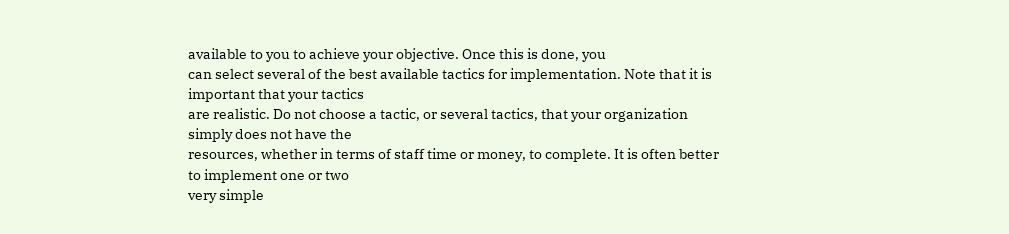available to you to achieve your objective. Once this is done, you
can select several of the best available tactics for implementation. Note that it is important that your tactics
are realistic. Do not choose a tactic, or several tactics, that your organization simply does not have the
resources, whether in terms of staff time or money, to complete. It is often better to implement one or two
very simple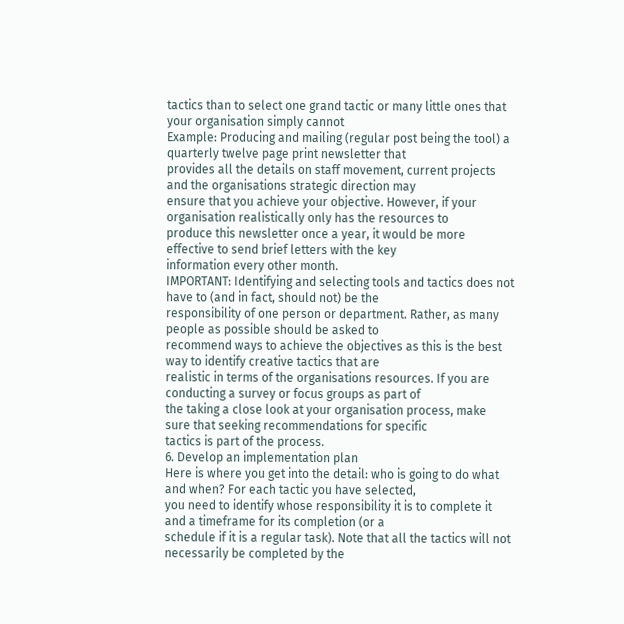tactics than to select one grand tactic or many little ones that your organisation simply cannot
Example: Producing and mailing (regular post being the tool) a quarterly twelve page print newsletter that
provides all the details on staff movement, current projects and the organisations strategic direction may
ensure that you achieve your objective. However, if your organisation realistically only has the resources to
produce this newsletter once a year, it would be more effective to send brief letters with the key
information every other month.
IMPORTANT: Identifying and selecting tools and tactics does not have to (and in fact, should not) be the
responsibility of one person or department. Rather, as many people as possible should be asked to
recommend ways to achieve the objectives as this is the best way to identify creative tactics that are
realistic in terms of the organisations resources. If you are conducting a survey or focus groups as part of
the taking a close look at your organisation process, make sure that seeking recommendations for specific
tactics is part of the process.
6. Develop an implementation plan
Here is where you get into the detail: who is going to do what and when? For each tactic you have selected,
you need to identify whose responsibility it is to complete it and a timeframe for its completion (or a
schedule if it is a regular task). Note that all the tactics will not necessarily be completed by the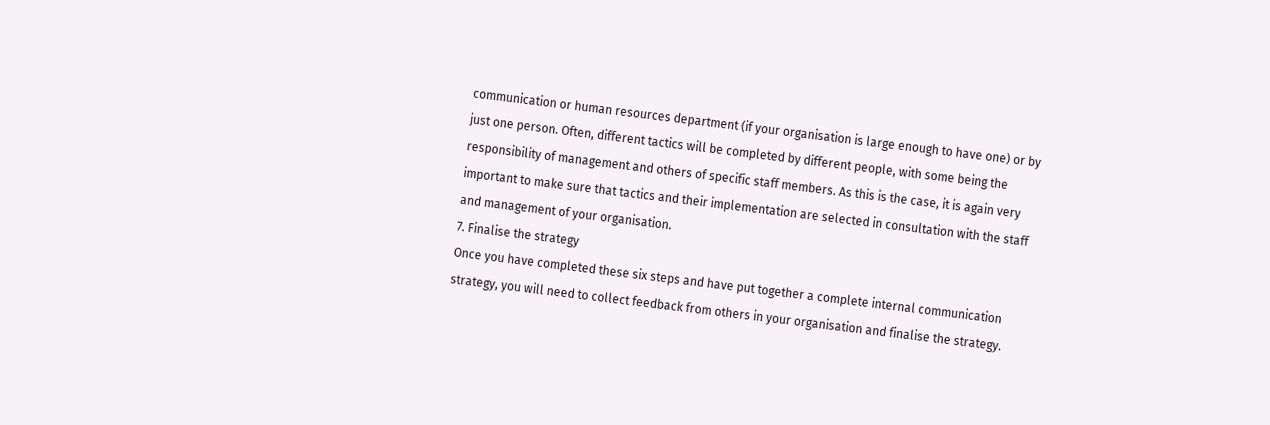communication or human resources department (if your organisation is large enough to have one) or by
just one person. Often, different tactics will be completed by different people, with some being the
responsibility of management and others of specific staff members. As this is the case, it is again very
important to make sure that tactics and their implementation are selected in consultation with the staff
and management of your organisation.
7. Finalise the strategy
Once you have completed these six steps and have put together a complete internal communication
strategy, you will need to collect feedback from others in your organisation and finalise the strategy.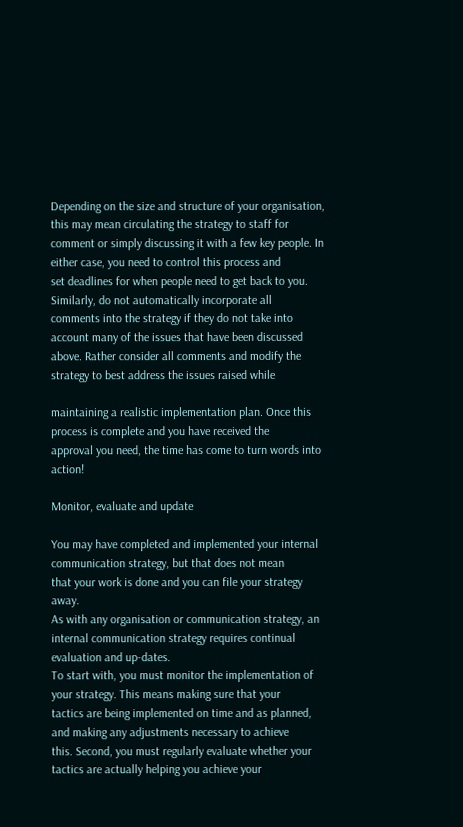Depending on the size and structure of your organisation, this may mean circulating the strategy to staff for
comment or simply discussing it with a few key people. In either case, you need to control this process and
set deadlines for when people need to get back to you. Similarly, do not automatically incorporate all
comments into the strategy if they do not take into account many of the issues that have been discussed
above. Rather consider all comments and modify the strategy to best address the issues raised while

maintaining a realistic implementation plan. Once this process is complete and you have received the
approval you need, the time has come to turn words into action!

Monitor, evaluate and update

You may have completed and implemented your internal communication strategy, but that does not mean
that your work is done and you can file your strategy away.
As with any organisation or communication strategy, an internal communication strategy requires continual
evaluation and up-dates.
To start with, you must monitor the implementation of your strategy. This means making sure that your
tactics are being implemented on time and as planned, and making any adjustments necessary to achieve
this. Second, you must regularly evaluate whether your tactics are actually helping you achieve your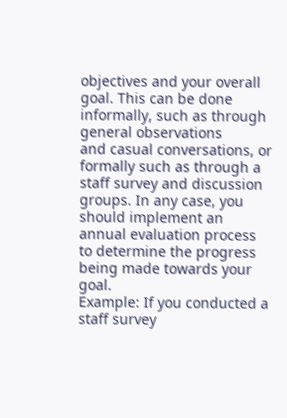objectives and your overall goal. This can be done informally, such as through general observations
and casual conversations, or formally such as through a staff survey and discussion groups. In any case, you
should implement an annual evaluation process to determine the progress being made towards your goal.
Example: If you conducted a staff survey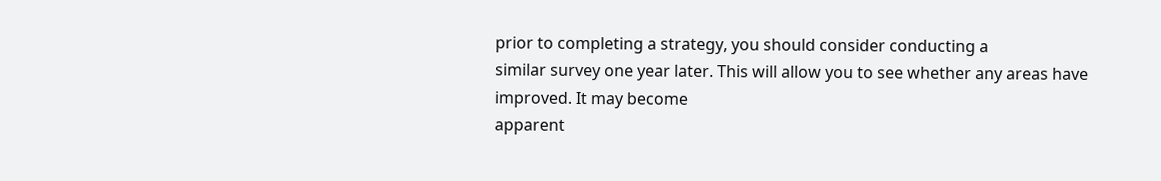prior to completing a strategy, you should consider conducting a
similar survey one year later. This will allow you to see whether any areas have improved. It may become
apparent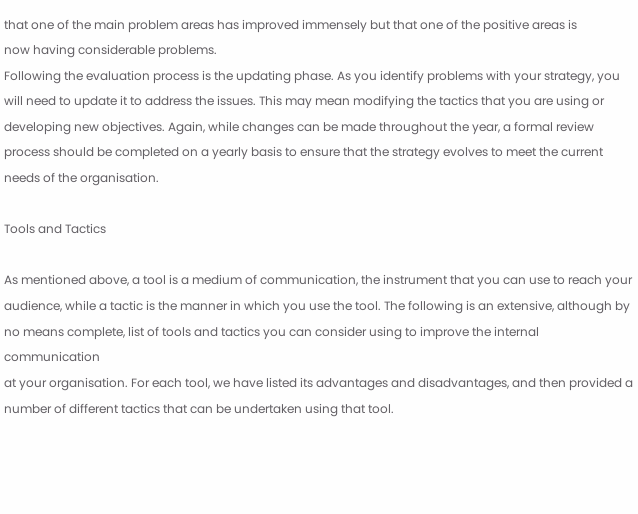that one of the main problem areas has improved immensely but that one of the positive areas is
now having considerable problems.
Following the evaluation process is the updating phase. As you identify problems with your strategy, you
will need to update it to address the issues. This may mean modifying the tactics that you are using or
developing new objectives. Again, while changes can be made throughout the year, a formal review
process should be completed on a yearly basis to ensure that the strategy evolves to meet the current
needs of the organisation.

Tools and Tactics

As mentioned above, a tool is a medium of communication, the instrument that you can use to reach your
audience, while a tactic is the manner in which you use the tool. The following is an extensive, although by
no means complete, list of tools and tactics you can consider using to improve the internal communication
at your organisation. For each tool, we have listed its advantages and disadvantages, and then provided a
number of different tactics that can be undertaken using that tool.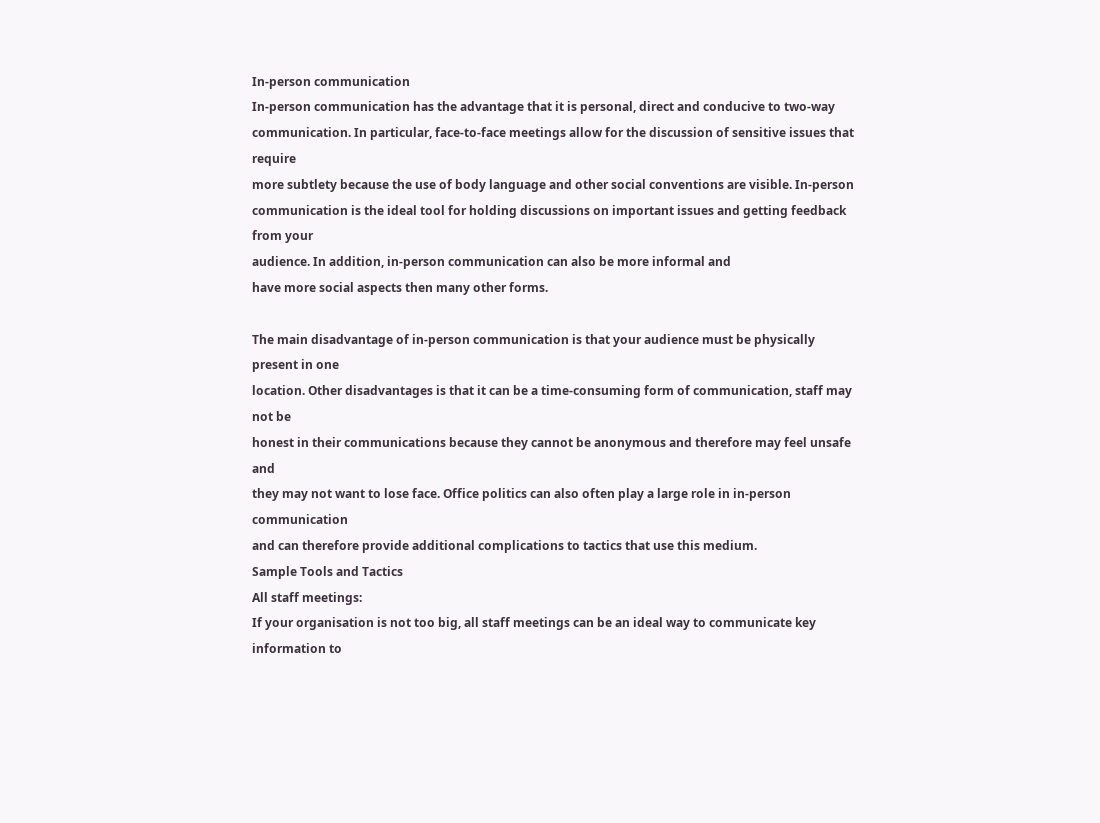In-person communication
In-person communication has the advantage that it is personal, direct and conducive to two-way
communication. In particular, face-to-face meetings allow for the discussion of sensitive issues that require
more subtlety because the use of body language and other social conventions are visible. In-person
communication is the ideal tool for holding discussions on important issues and getting feedback from your
audience. In addition, in-person communication can also be more informal and
have more social aspects then many other forms.

The main disadvantage of in-person communication is that your audience must be physically present in one
location. Other disadvantages is that it can be a time-consuming form of communication, staff may not be
honest in their communications because they cannot be anonymous and therefore may feel unsafe and
they may not want to lose face. Office politics can also often play a large role in in-person communication
and can therefore provide additional complications to tactics that use this medium.
Sample Tools and Tactics
All staff meetings:
If your organisation is not too big, all staff meetings can be an ideal way to communicate key information to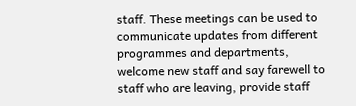staff. These meetings can be used to communicate updates from different programmes and departments,
welcome new staff and say farewell to staff who are leaving, provide staff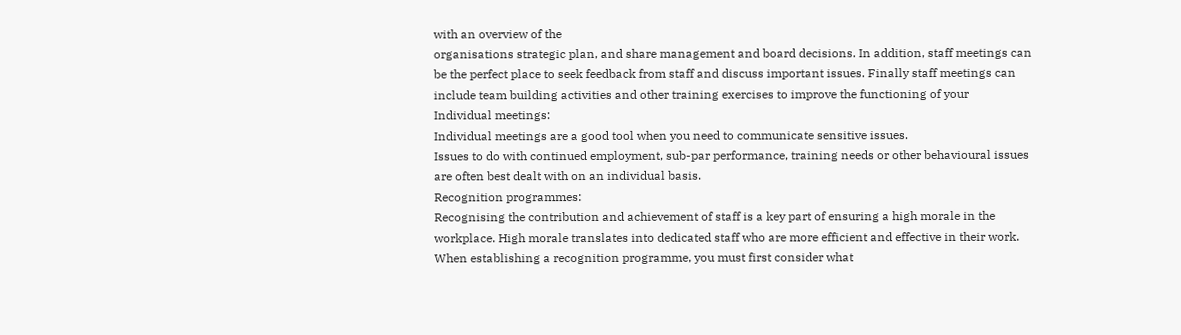with an overview of the
organisations strategic plan, and share management and board decisions. In addition, staff meetings can
be the perfect place to seek feedback from staff and discuss important issues. Finally staff meetings can
include team building activities and other training exercises to improve the functioning of your
Individual meetings:
Individual meetings are a good tool when you need to communicate sensitive issues.
Issues to do with continued employment, sub-par performance, training needs or other behavioural issues
are often best dealt with on an individual basis.
Recognition programmes:
Recognising the contribution and achievement of staff is a key part of ensuring a high morale in the
workplace. High morale translates into dedicated staff who are more efficient and effective in their work.
When establishing a recognition programme, you must first consider what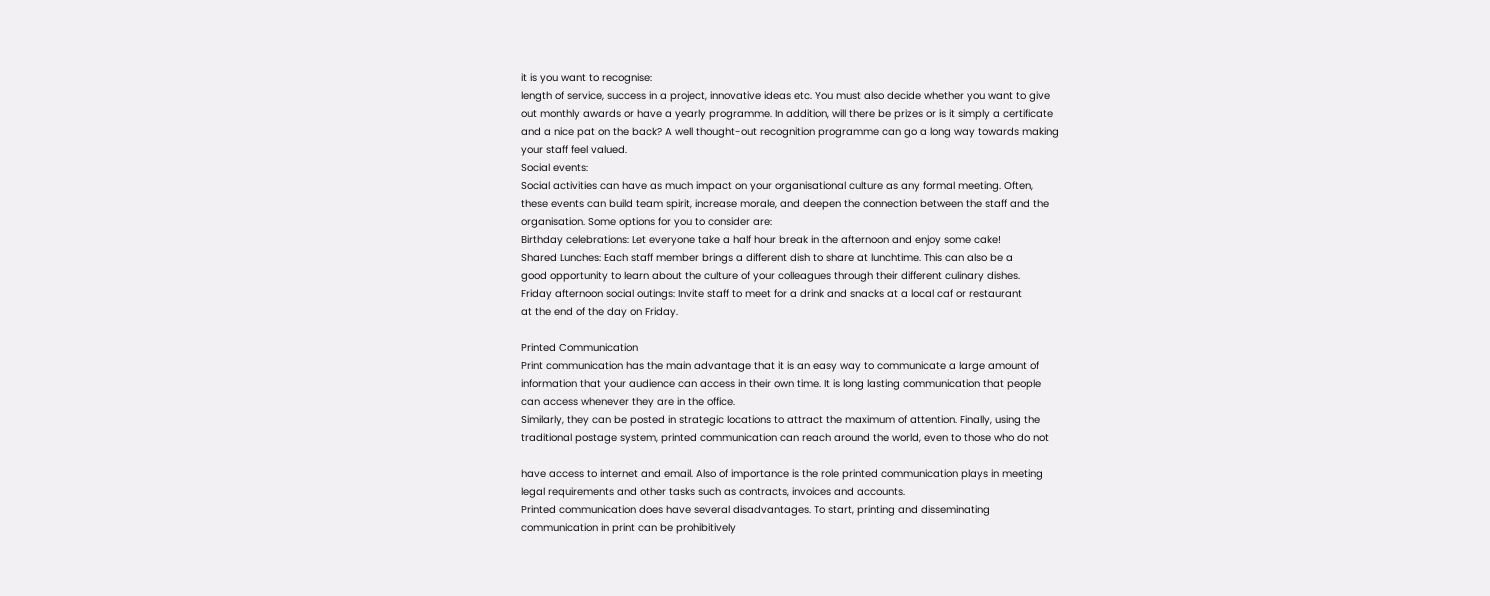it is you want to recognise:
length of service, success in a project, innovative ideas etc. You must also decide whether you want to give
out monthly awards or have a yearly programme. In addition, will there be prizes or is it simply a certificate
and a nice pat on the back? A well thought-out recognition programme can go a long way towards making
your staff feel valued.
Social events:
Social activities can have as much impact on your organisational culture as any formal meeting. Often,
these events can build team spirit, increase morale, and deepen the connection between the staff and the
organisation. Some options for you to consider are:
Birthday celebrations: Let everyone take a half hour break in the afternoon and enjoy some cake!
Shared Lunches: Each staff member brings a different dish to share at lunchtime. This can also be a
good opportunity to learn about the culture of your colleagues through their different culinary dishes.
Friday afternoon social outings: Invite staff to meet for a drink and snacks at a local caf or restaurant
at the end of the day on Friday.

Printed Communication
Print communication has the main advantage that it is an easy way to communicate a large amount of
information that your audience can access in their own time. It is long lasting communication that people
can access whenever they are in the office.
Similarly, they can be posted in strategic locations to attract the maximum of attention. Finally, using the
traditional postage system, printed communication can reach around the world, even to those who do not

have access to internet and email. Also of importance is the role printed communication plays in meeting
legal requirements and other tasks such as contracts, invoices and accounts.
Printed communication does have several disadvantages. To start, printing and disseminating
communication in print can be prohibitively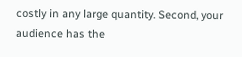costly in any large quantity. Second, your audience has the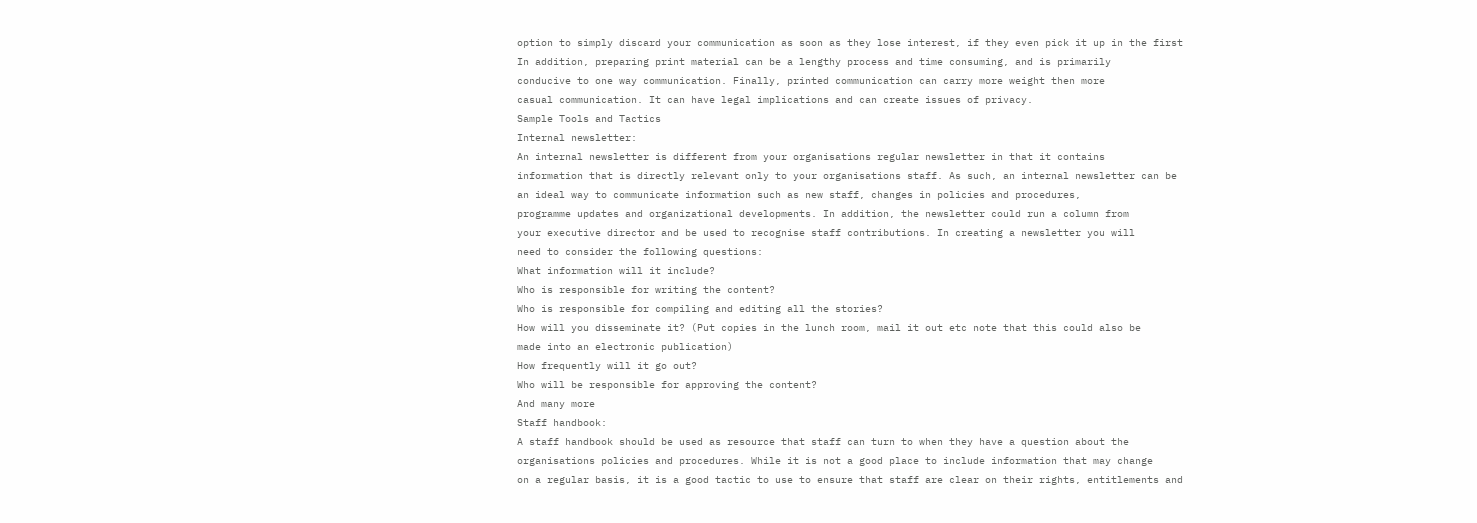option to simply discard your communication as soon as they lose interest, if they even pick it up in the first
In addition, preparing print material can be a lengthy process and time consuming, and is primarily
conducive to one way communication. Finally, printed communication can carry more weight then more
casual communication. It can have legal implications and can create issues of privacy.
Sample Tools and Tactics
Internal newsletter:
An internal newsletter is different from your organisations regular newsletter in that it contains
information that is directly relevant only to your organisations staff. As such, an internal newsletter can be
an ideal way to communicate information such as new staff, changes in policies and procedures,
programme updates and organizational developments. In addition, the newsletter could run a column from
your executive director and be used to recognise staff contributions. In creating a newsletter you will
need to consider the following questions:
What information will it include?
Who is responsible for writing the content?
Who is responsible for compiling and editing all the stories?
How will you disseminate it? (Put copies in the lunch room, mail it out etc note that this could also be
made into an electronic publication)
How frequently will it go out?
Who will be responsible for approving the content?
And many more
Staff handbook:
A staff handbook should be used as resource that staff can turn to when they have a question about the
organisations policies and procedures. While it is not a good place to include information that may change
on a regular basis, it is a good tactic to use to ensure that staff are clear on their rights, entitlements and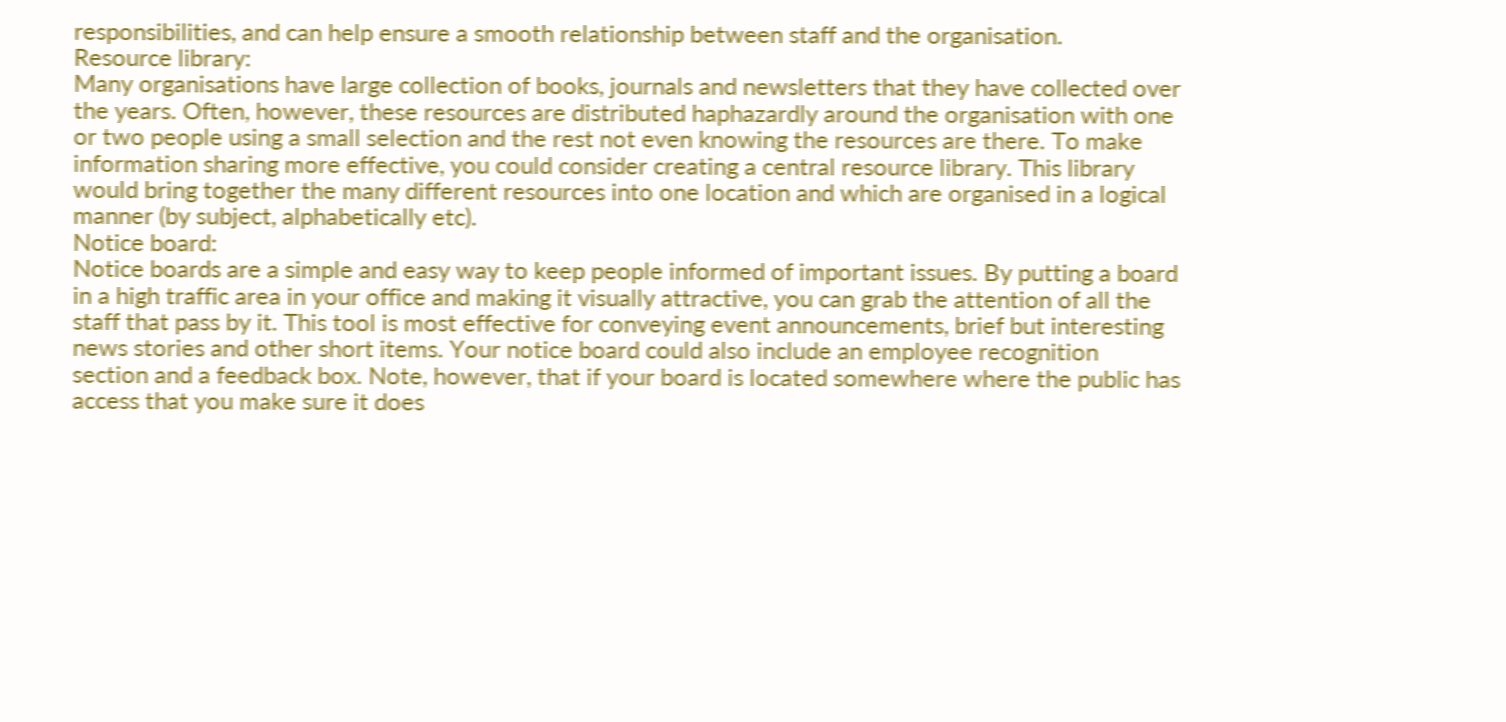responsibilities, and can help ensure a smooth relationship between staff and the organisation.
Resource library:
Many organisations have large collection of books, journals and newsletters that they have collected over
the years. Often, however, these resources are distributed haphazardly around the organisation with one
or two people using a small selection and the rest not even knowing the resources are there. To make
information sharing more effective, you could consider creating a central resource library. This library
would bring together the many different resources into one location and which are organised in a logical
manner (by subject, alphabetically etc).
Notice board:
Notice boards are a simple and easy way to keep people informed of important issues. By putting a board
in a high traffic area in your office and making it visually attractive, you can grab the attention of all the
staff that pass by it. This tool is most effective for conveying event announcements, brief but interesting
news stories and other short items. Your notice board could also include an employee recognition
section and a feedback box. Note, however, that if your board is located somewhere where the public has
access that you make sure it does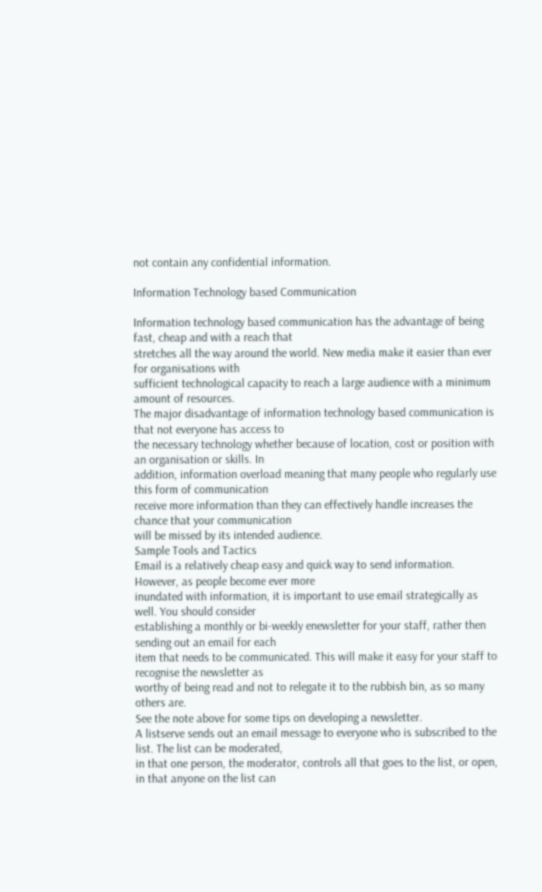not contain any confidential information.

Information Technology based Communication

Information technology based communication has the advantage of being fast, cheap and with a reach that
stretches all the way around the world. New media make it easier than ever for organisations with
sufficient technological capacity to reach a large audience with a minimum amount of resources.
The major disadvantage of information technology based communication is that not everyone has access to
the necessary technology whether because of location, cost or position with an organisation or skills. In
addition, information overload meaning that many people who regularly use this form of communication
receive more information than they can effectively handle increases the chance that your communication
will be missed by its intended audience.
Sample Tools and Tactics
Email is a relatively cheap easy and quick way to send information. However, as people become ever more
inundated with information, it is important to use email strategically as well. You should consider
establishing a monthly or bi-weekly enewsletter for your staff, rather then sending out an email for each
item that needs to be communicated. This will make it easy for your staff to recognise the newsletter as
worthy of being read and not to relegate it to the rubbish bin, as so many others are.
See the note above for some tips on developing a newsletter.
A listserve sends out an email message to everyone who is subscribed to the list. The list can be moderated,
in that one person, the moderator, controls all that goes to the list, or open, in that anyone on the list can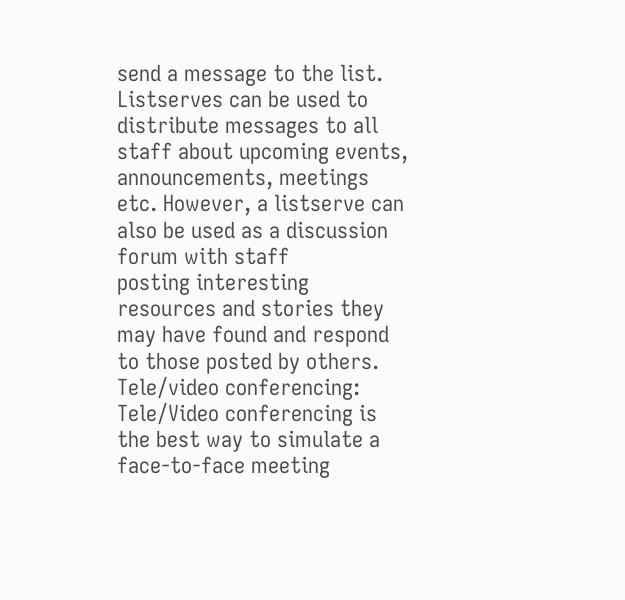send a message to the list. Listserves can be used to distribute messages to all staff about upcoming events,
announcements, meetings etc. However, a listserve can also be used as a discussion forum with staff
posting interesting resources and stories they may have found and respond to those posted by others.
Tele/video conferencing:
Tele/Video conferencing is the best way to simulate a face-to-face meeting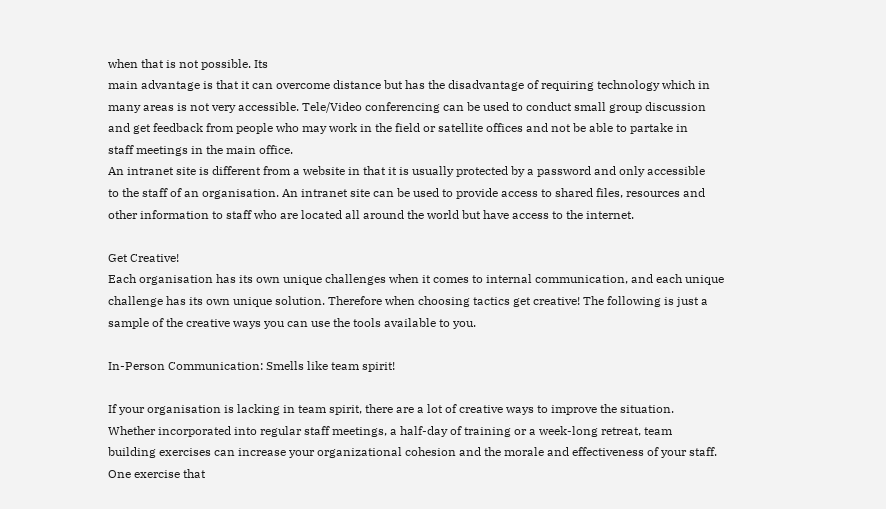when that is not possible. Its
main advantage is that it can overcome distance but has the disadvantage of requiring technology which in
many areas is not very accessible. Tele/Video conferencing can be used to conduct small group discussion
and get feedback from people who may work in the field or satellite offices and not be able to partake in
staff meetings in the main office.
An intranet site is different from a website in that it is usually protected by a password and only accessible
to the staff of an organisation. An intranet site can be used to provide access to shared files, resources and
other information to staff who are located all around the world but have access to the internet.

Get Creative!
Each organisation has its own unique challenges when it comes to internal communication, and each unique
challenge has its own unique solution. Therefore when choosing tactics get creative! The following is just a
sample of the creative ways you can use the tools available to you.

In-Person Communication: Smells like team spirit!

If your organisation is lacking in team spirit, there are a lot of creative ways to improve the situation.
Whether incorporated into regular staff meetings, a half-day of training or a week-long retreat, team
building exercises can increase your organizational cohesion and the morale and effectiveness of your staff.
One exercise that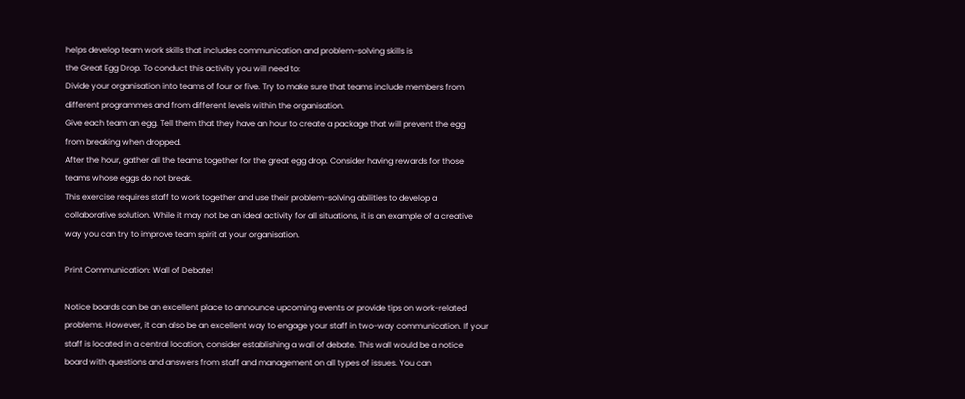helps develop team work skills that includes communication and problem-solving skills is
the Great Egg Drop. To conduct this activity you will need to:
Divide your organisation into teams of four or five. Try to make sure that teams include members from
different programmes and from different levels within the organisation.
Give each team an egg. Tell them that they have an hour to create a package that will prevent the egg
from breaking when dropped.
After the hour, gather all the teams together for the great egg drop. Consider having rewards for those
teams whose eggs do not break.
This exercise requires staff to work together and use their problem-solving abilities to develop a
collaborative solution. While it may not be an ideal activity for all situations, it is an example of a creative
way you can try to improve team spirit at your organisation.

Print Communication: Wall of Debate!

Notice boards can be an excellent place to announce upcoming events or provide tips on work-related
problems. However, it can also be an excellent way to engage your staff in two-way communication. If your
staff is located in a central location, consider establishing a wall of debate. This wall would be a notice
board with questions and answers from staff and management on all types of issues. You can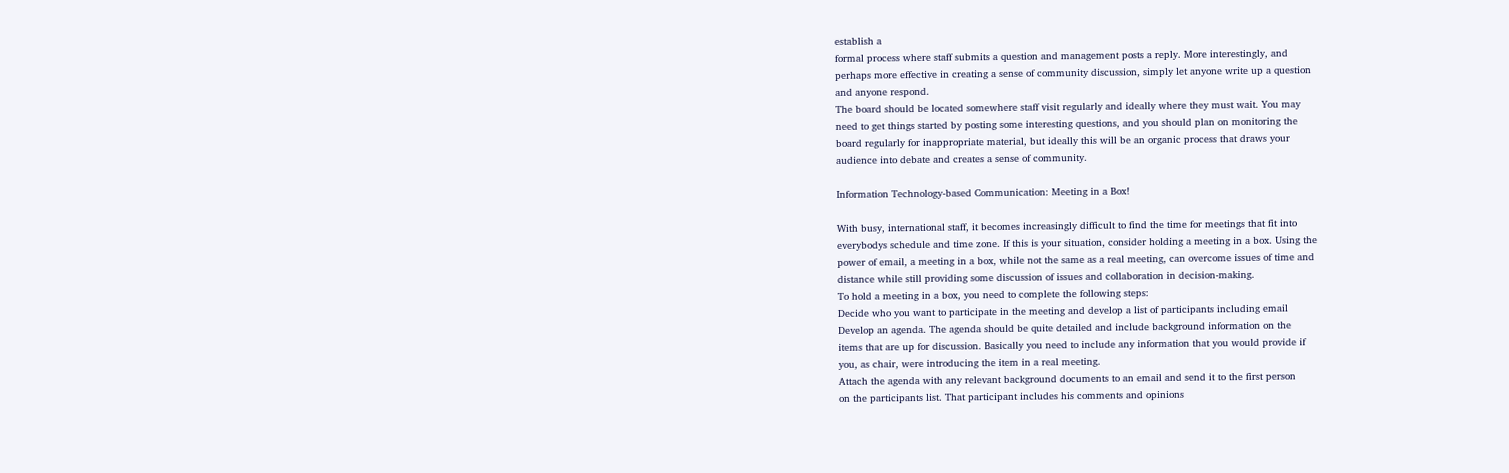establish a
formal process where staff submits a question and management posts a reply. More interestingly, and
perhaps more effective in creating a sense of community discussion, simply let anyone write up a question
and anyone respond.
The board should be located somewhere staff visit regularly and ideally where they must wait. You may
need to get things started by posting some interesting questions, and you should plan on monitoring the
board regularly for inappropriate material, but ideally this will be an organic process that draws your
audience into debate and creates a sense of community.

Information Technology-based Communication: Meeting in a Box!

With busy, international staff, it becomes increasingly difficult to find the time for meetings that fit into
everybodys schedule and time zone. If this is your situation, consider holding a meeting in a box. Using the
power of email, a meeting in a box, while not the same as a real meeting, can overcome issues of time and
distance while still providing some discussion of issues and collaboration in decision-making.
To hold a meeting in a box, you need to complete the following steps:
Decide who you want to participate in the meeting and develop a list of participants including email
Develop an agenda. The agenda should be quite detailed and include background information on the
items that are up for discussion. Basically you need to include any information that you would provide if
you, as chair, were introducing the item in a real meeting.
Attach the agenda with any relevant background documents to an email and send it to the first person
on the participants list. That participant includes his comments and opinions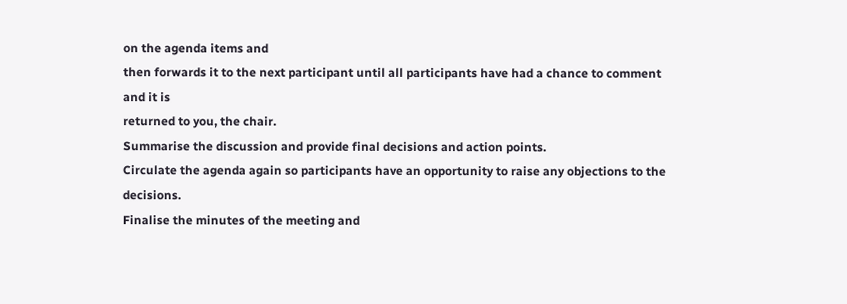on the agenda items and
then forwards it to the next participant until all participants have had a chance to comment and it is
returned to you, the chair.
Summarise the discussion and provide final decisions and action points.
Circulate the agenda again so participants have an opportunity to raise any objections to the decisions.
Finalise the minutes of the meeting and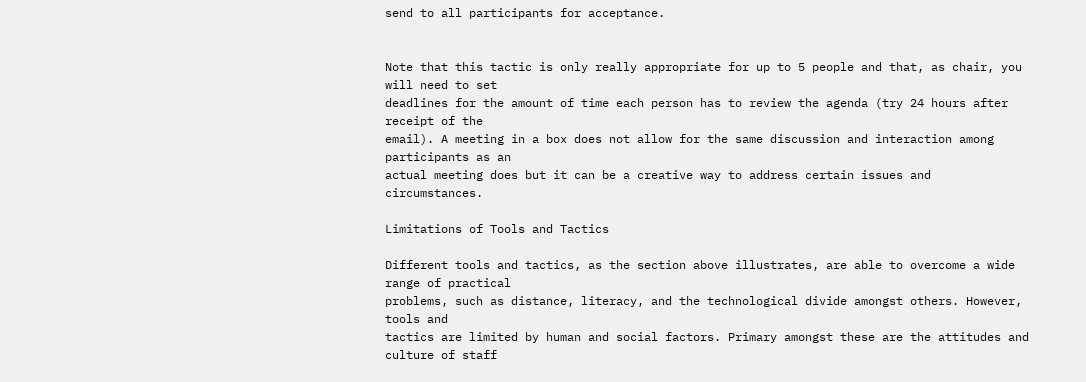send to all participants for acceptance.


Note that this tactic is only really appropriate for up to 5 people and that, as chair, you will need to set
deadlines for the amount of time each person has to review the agenda (try 24 hours after receipt of the
email). A meeting in a box does not allow for the same discussion and interaction among participants as an
actual meeting does but it can be a creative way to address certain issues and circumstances.

Limitations of Tools and Tactics

Different tools and tactics, as the section above illustrates, are able to overcome a wide range of practical
problems, such as distance, literacy, and the technological divide amongst others. However, tools and
tactics are limited by human and social factors. Primary amongst these are the attitudes and culture of staff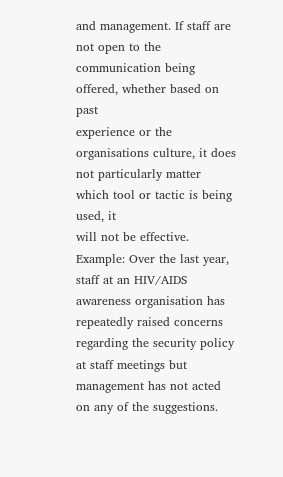and management. If staff are not open to the communication being offered, whether based on past
experience or the organisations culture, it does not particularly matter which tool or tactic is being used, it
will not be effective.
Example: Over the last year, staff at an HIV/AIDS awareness organisation has repeatedly raised concerns
regarding the security policy at staff meetings but management has not acted on any of the suggestions.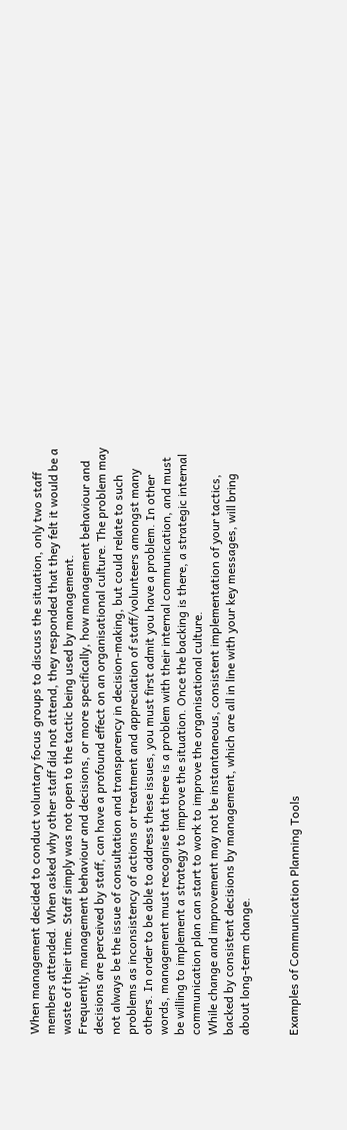When management decided to conduct voluntary focus groups to discuss the situation, only two staff
members attended. When asked why other staff did not attend, they responded that they felt it would be a
waste of their time. Staff simply was not open to the tactic being used by management.
Frequently, management behaviour and decisions, or more specifically, how management behaviour and
decisions are perceived by staff, can have a profound effect on an organisational culture. The problem may
not always be the issue of consultation and transparency in decision-making, but could relate to such
problems as inconsistency of actions or treatment and appreciation of staff/volunteers amongst many
others. In order to be able to address these issues, you must first admit you have a problem. In other
words, management must recognise that there is a problem with their internal communication, and must
be willing to implement a strategy to improve the situation. Once the backing is there, a strategic internal
communication plan can start to work to improve the organisational culture.
While change and improvement may not be instantaneous, consistent implementation of your tactics,
backed by consistent decisions by management, which are all in line with your key messages, will bring
about long-term change.


Examples of Communication Planning Tools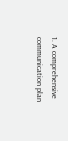1. A comprehensive communication plan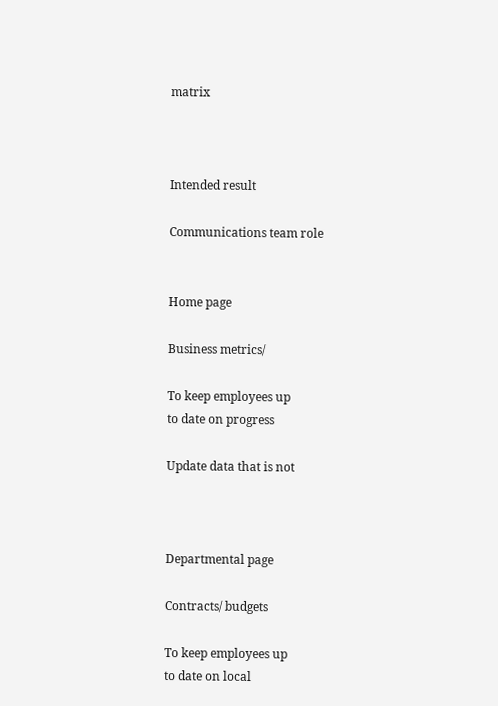matrix



Intended result

Communications team role


Home page

Business metrics/

To keep employees up
to date on progress

Update data that is not



Departmental page

Contracts/ budgets

To keep employees up
to date on local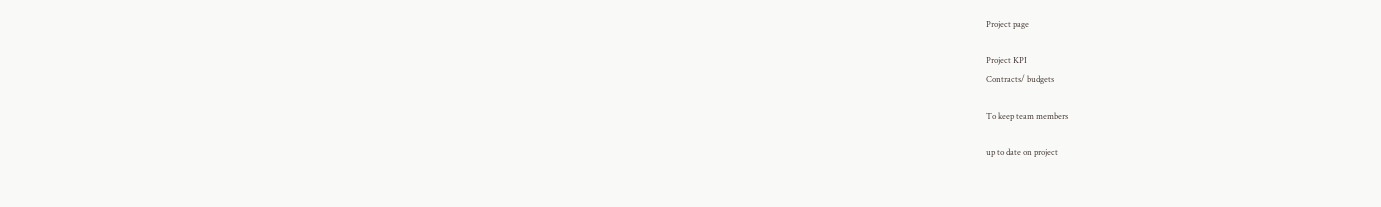Project page

Project KPI
Contracts/ budgets

To keep team members

up to date on project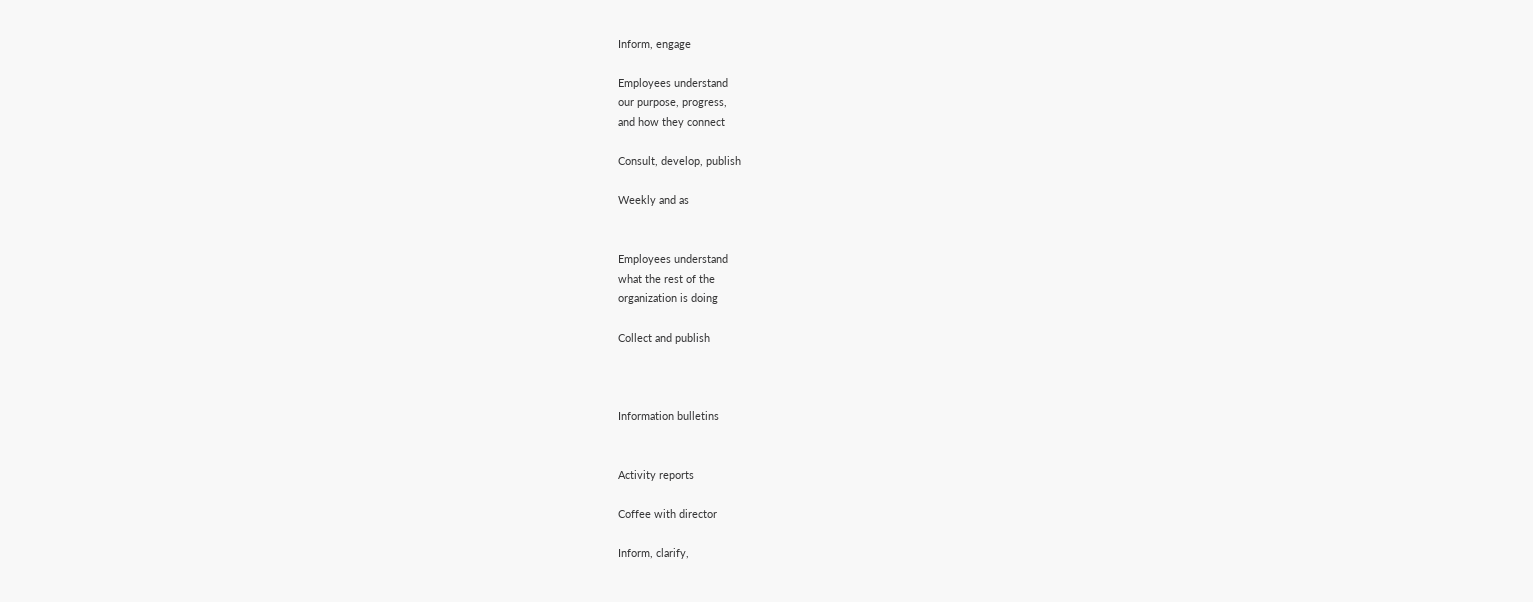Inform, engage

Employees understand
our purpose, progress,
and how they connect

Consult, develop, publish

Weekly and as


Employees understand
what the rest of the
organization is doing

Collect and publish



Information bulletins


Activity reports

Coffee with director

Inform, clarify,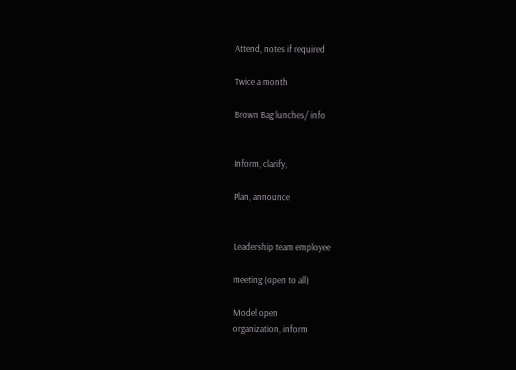Attend, notes if required

Twice a month

Brown Bag lunches/ info


Inform, clarify,

Plan, announce


Leadership team employee

meeting (open to all)

Model open
organization, inform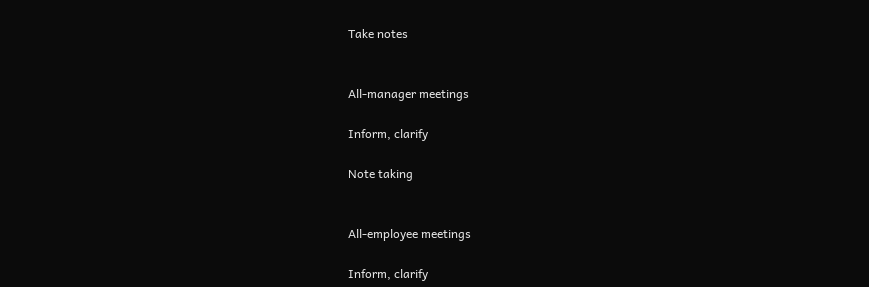Take notes


All-manager meetings

Inform, clarify

Note taking


All-employee meetings

Inform, clarify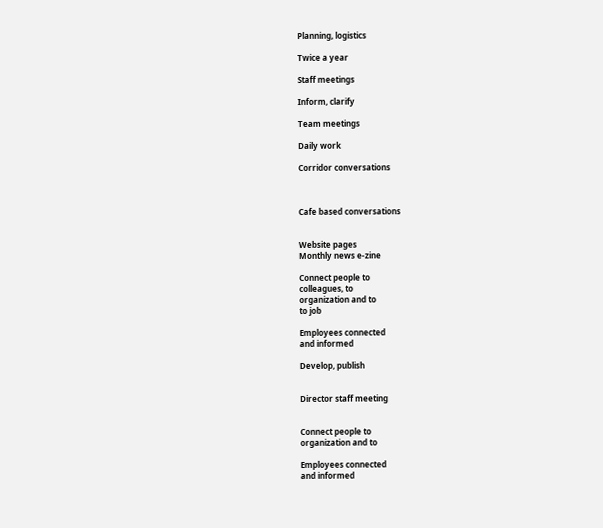Planning, logistics

Twice a year

Staff meetings

Inform, clarify

Team meetings

Daily work

Corridor conversations



Cafe based conversations


Website pages
Monthly news e-zine

Connect people to
colleagues, to
organization and to
to job

Employees connected
and informed

Develop, publish


Director staff meeting


Connect people to
organization and to

Employees connected
and informed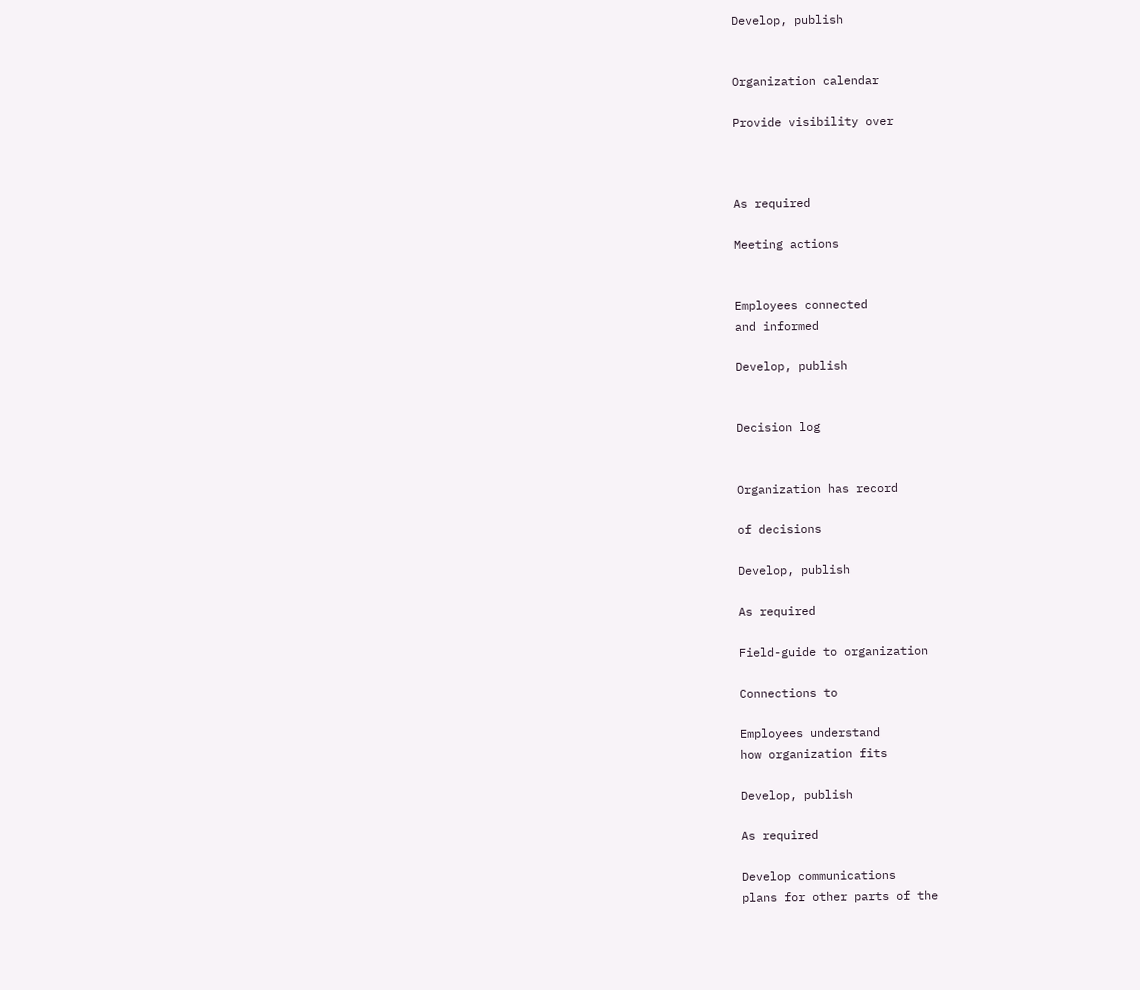Develop, publish


Organization calendar

Provide visibility over



As required

Meeting actions


Employees connected
and informed

Develop, publish


Decision log


Organization has record

of decisions

Develop, publish

As required

Field-guide to organization

Connections to

Employees understand
how organization fits

Develop, publish

As required

Develop communications
plans for other parts of the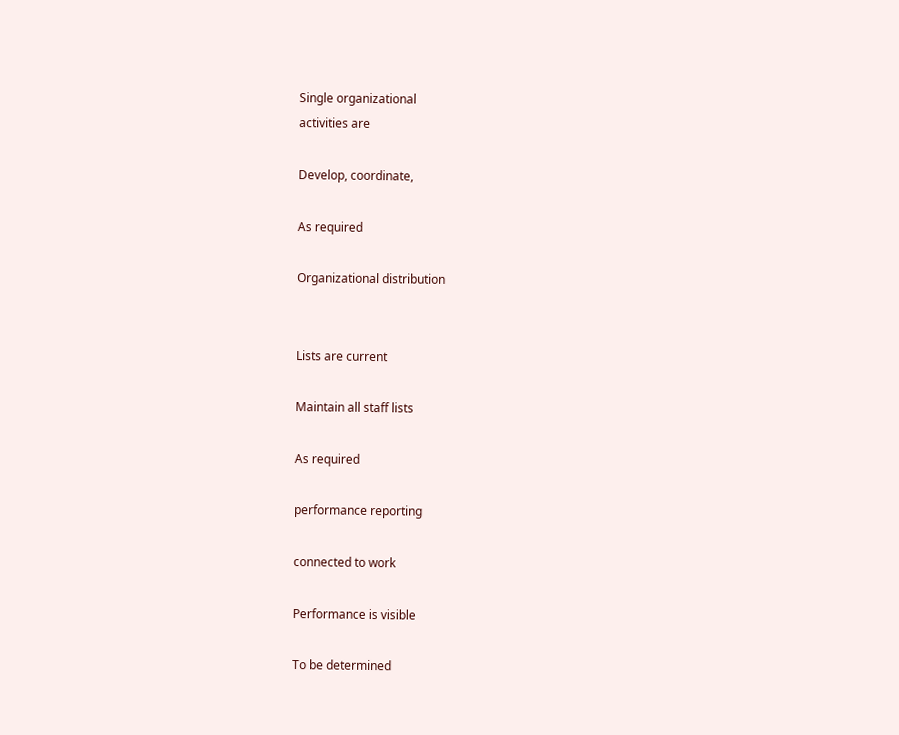Single organizational
activities are

Develop, coordinate,

As required

Organizational distribution


Lists are current

Maintain all staff lists

As required

performance reporting

connected to work

Performance is visible

To be determined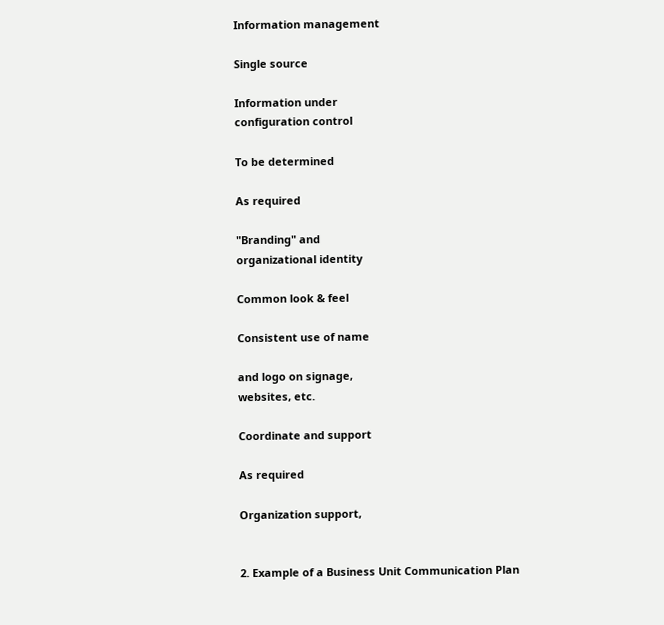Information management

Single source

Information under
configuration control

To be determined

As required

"Branding" and
organizational identity

Common look & feel

Consistent use of name

and logo on signage,
websites, etc.

Coordinate and support

As required

Organization support,


2. Example of a Business Unit Communication Plan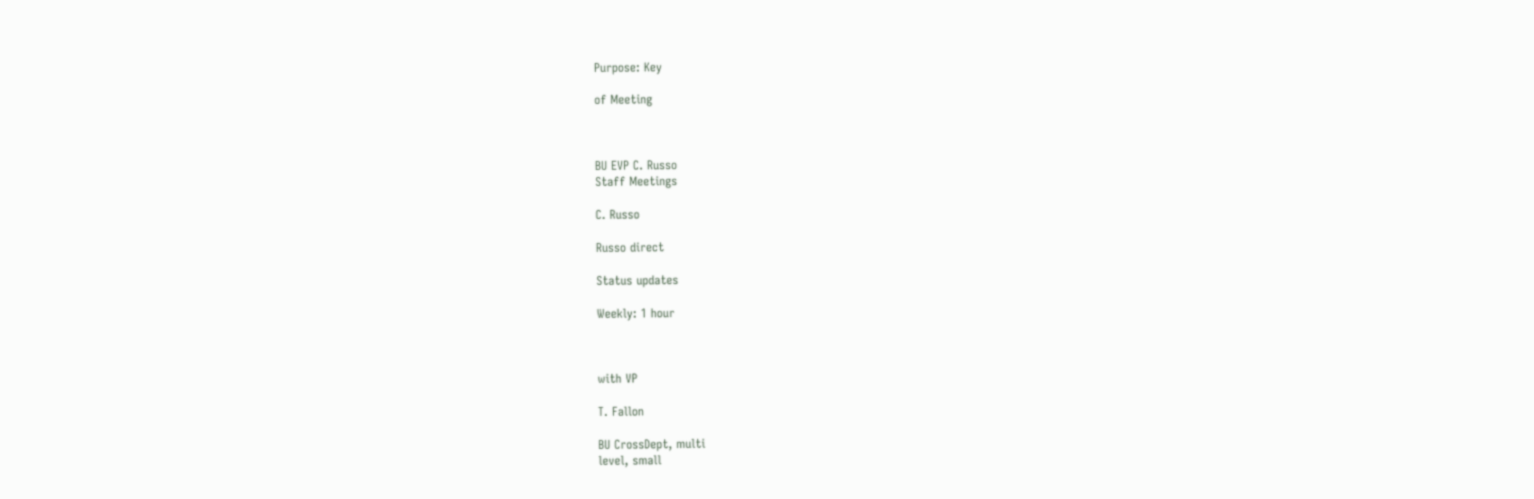Purpose: Key

of Meeting



BU EVP C. Russo
Staff Meetings

C. Russo

Russo direct

Status updates

Weekly: 1 hour



with VP

T. Fallon

BU CrossDept, multi
level, small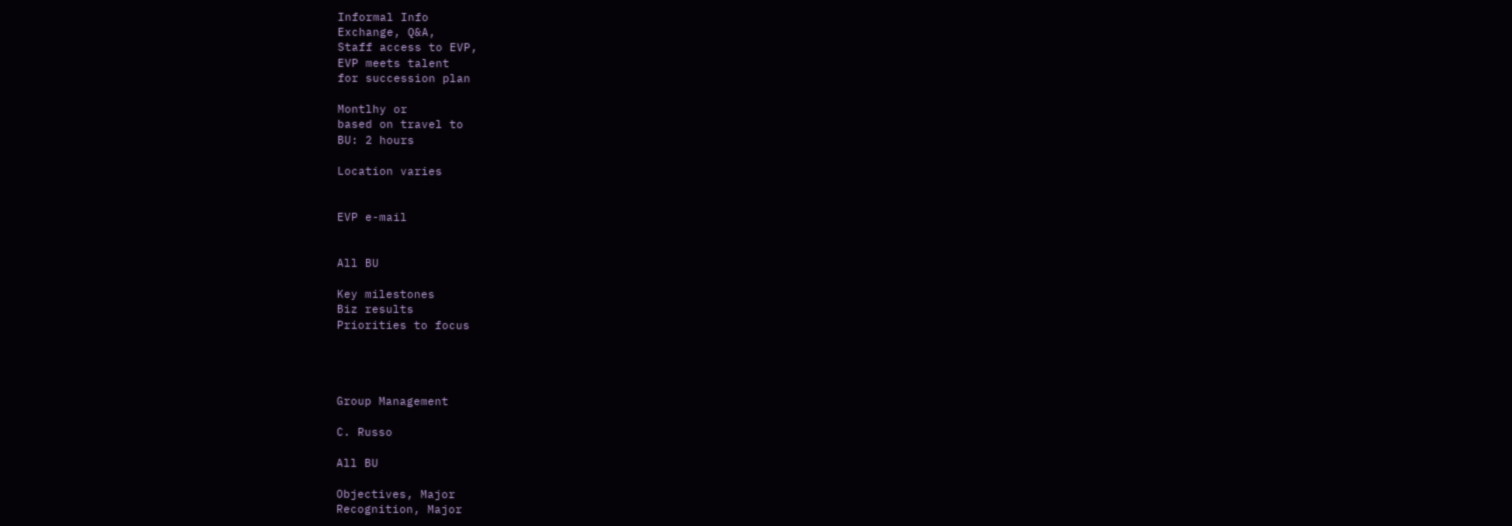Informal Info
Exchange, Q&A,
Staff access to EVP,
EVP meets talent
for succession plan

Montlhy or
based on travel to
BU: 2 hours

Location varies


EVP e-mail


All BU

Key milestones
Biz results
Priorities to focus




Group Management

C. Russo

All BU

Objectives, Major
Recognition, Major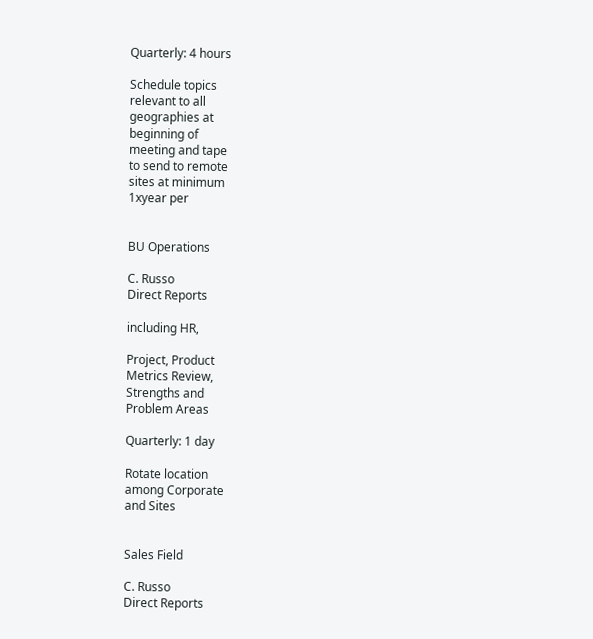Quarterly: 4 hours

Schedule topics
relevant to all
geographies at
beginning of
meeting and tape
to send to remote
sites at minimum
1xyear per


BU Operations

C. Russo
Direct Reports

including HR,

Project, Product
Metrics Review,
Strengths and
Problem Areas

Quarterly: 1 day

Rotate location
among Corporate
and Sites


Sales Field

C. Russo
Direct Reports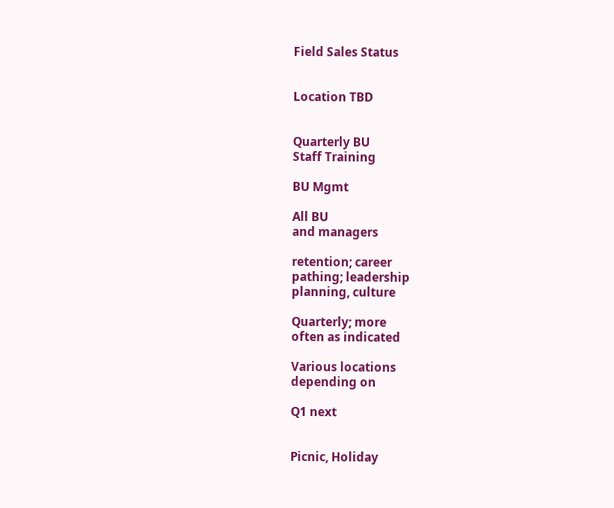Field Sales Status


Location TBD


Quarterly BU
Staff Training

BU Mgmt

All BU
and managers

retention; career
pathing; leadership
planning, culture

Quarterly; more
often as indicated

Various locations
depending on

Q1 next


Picnic, Holiday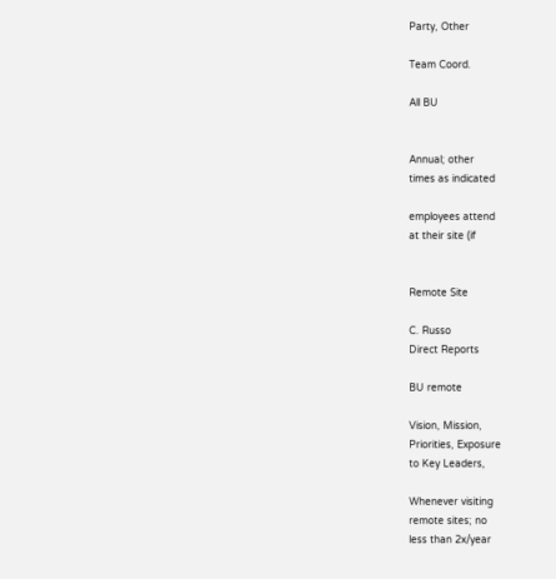Party, Other

Team Coord.

All BU


Annual; other
times as indicated

employees attend
at their site (if


Remote Site

C. Russo
Direct Reports

BU remote

Vision, Mission,
Priorities, Exposure
to Key Leaders,

Whenever visiting
remote sites; no
less than 2x/year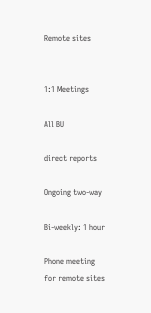Remote sites


1:1 Meetings

All BU

direct reports

Ongoing two-way

Bi-weekly: 1 hour

Phone meeting
for remote sites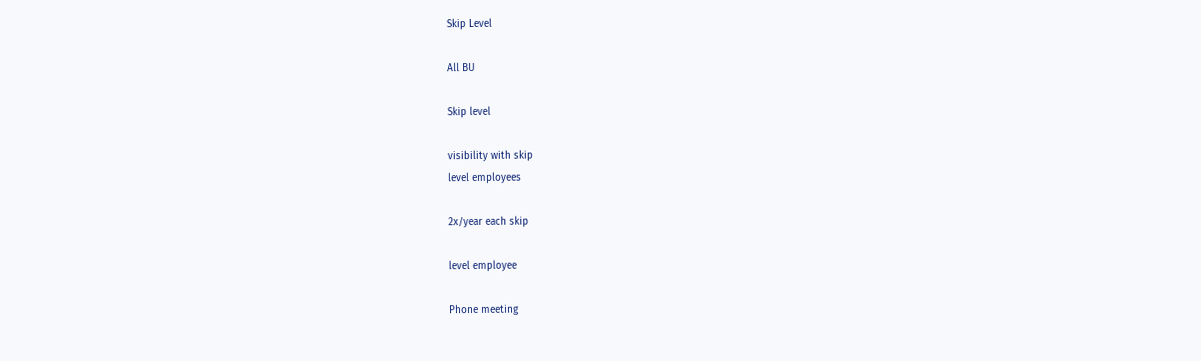Skip Level

All BU

Skip level

visibility with skip
level employees

2x/year each skip

level employee

Phone meeting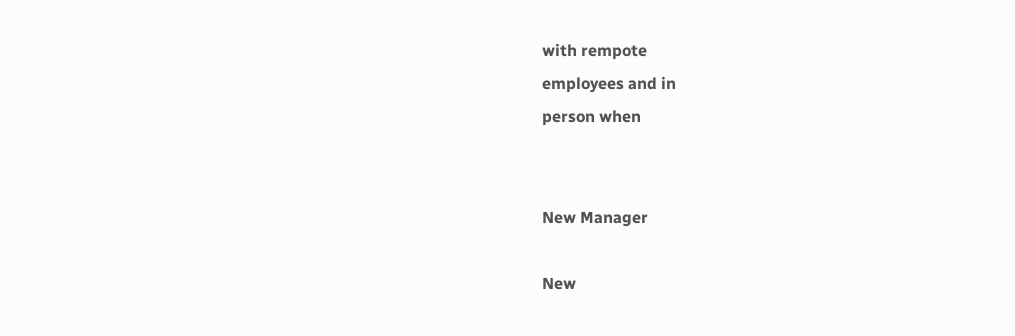with rempote
employees and in
person when


New Manager

New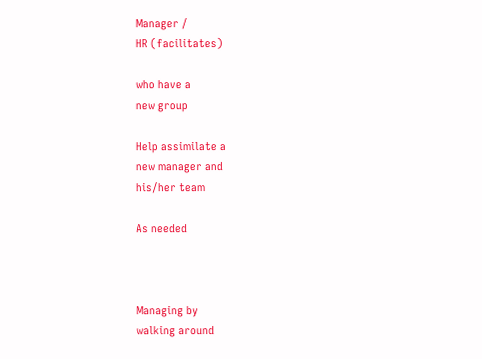Manager /
HR (facilitates)

who have a
new group

Help assimilate a
new manager and
his/her team

As needed



Managing by
walking around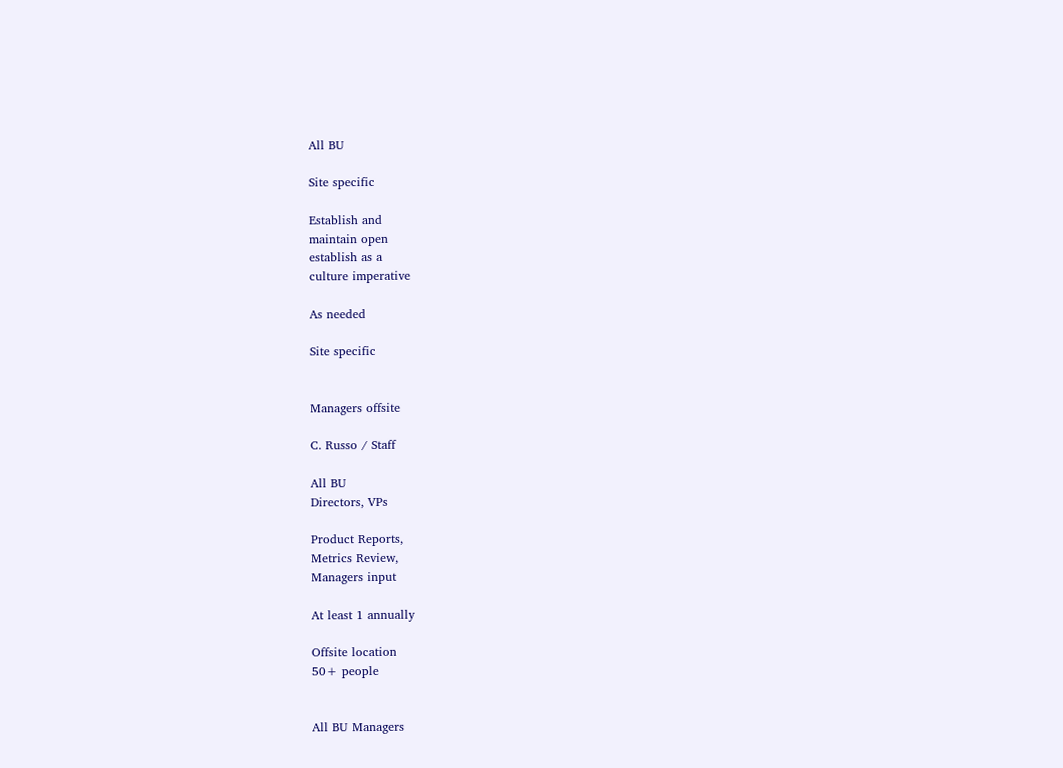All BU

Site specific

Establish and
maintain open
establish as a
culture imperative

As needed

Site specific


Managers offsite

C. Russo / Staff

All BU
Directors, VPs

Product Reports,
Metrics Review,
Managers input

At least 1 annually

Offsite location
50+ people


All BU Managers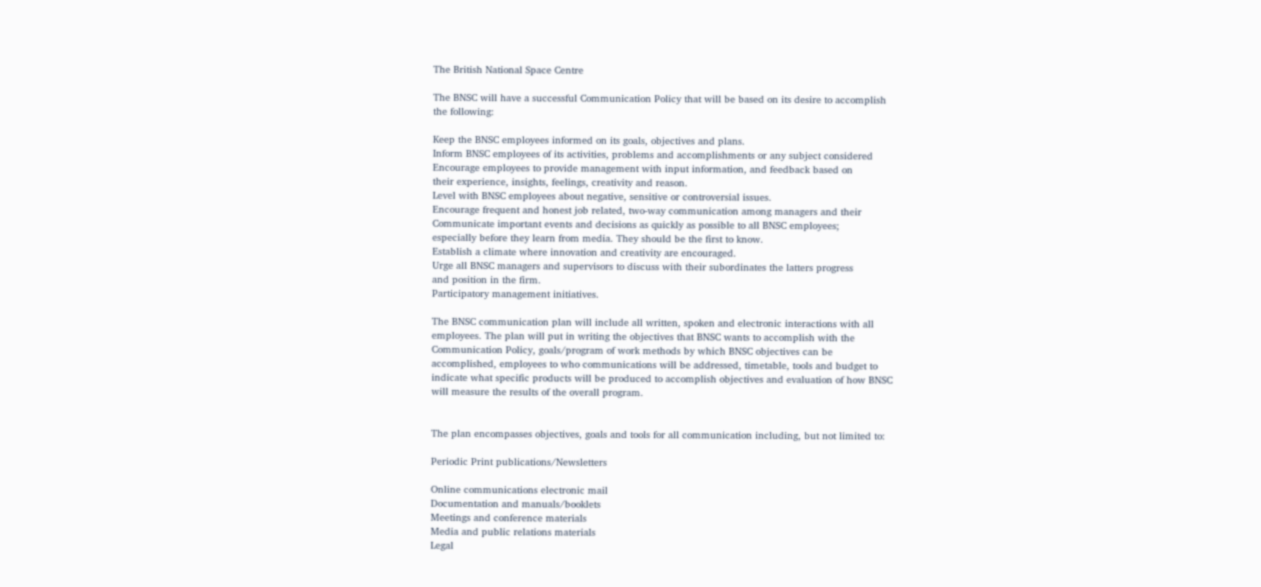The British National Space Centre

The BNSC will have a successful Communication Policy that will be based on its desire to accomplish
the following:

Keep the BNSC employees informed on its goals, objectives and plans.
Inform BNSC employees of its activities, problems and accomplishments or any subject considered
Encourage employees to provide management with input information, and feedback based on
their experience, insights, feelings, creativity and reason.
Level with BNSC employees about negative, sensitive or controversial issues.
Encourage frequent and honest job related, two-way communication among managers and their
Communicate important events and decisions as quickly as possible to all BNSC employees;
especially before they learn from media. They should be the first to know.
Establish a climate where innovation and creativity are encouraged.
Urge all BNSC managers and supervisors to discuss with their subordinates the latters progress
and position in the firm.
Participatory management initiatives.

The BNSC communication plan will include all written, spoken and electronic interactions with all
employees. The plan will put in writing the objectives that BNSC wants to accomplish with the
Communication Policy, goals/program of work methods by which BNSC objectives can be
accomplished, employees to who communications will be addressed, timetable, tools and budget to
indicate what specific products will be produced to accomplish objectives and evaluation of how BNSC
will measure the results of the overall program.


The plan encompasses objectives, goals and tools for all communication including, but not limited to:

Periodic Print publications/Newsletters

Online communications electronic mail
Documentation and manuals/booklets
Meetings and conference materials
Media and public relations materials
Legal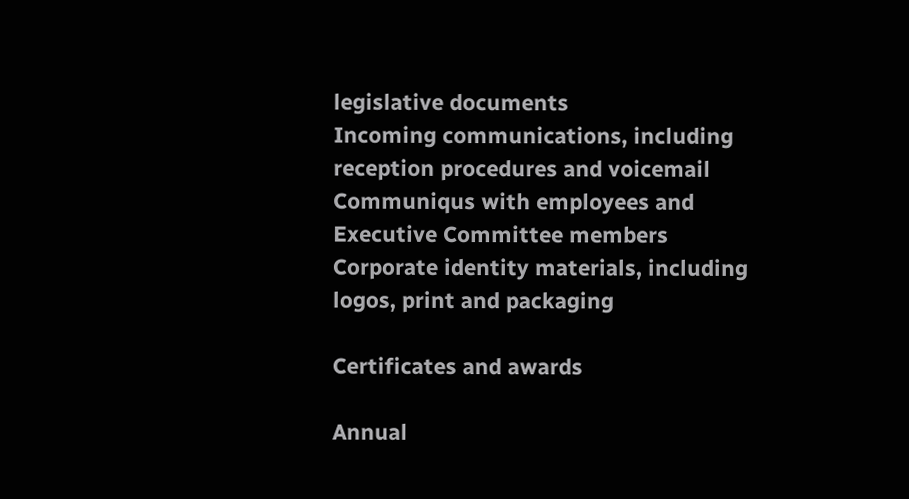legislative documents
Incoming communications, including reception procedures and voicemail
Communiqus with employees and Executive Committee members
Corporate identity materials, including logos, print and packaging

Certificates and awards

Annual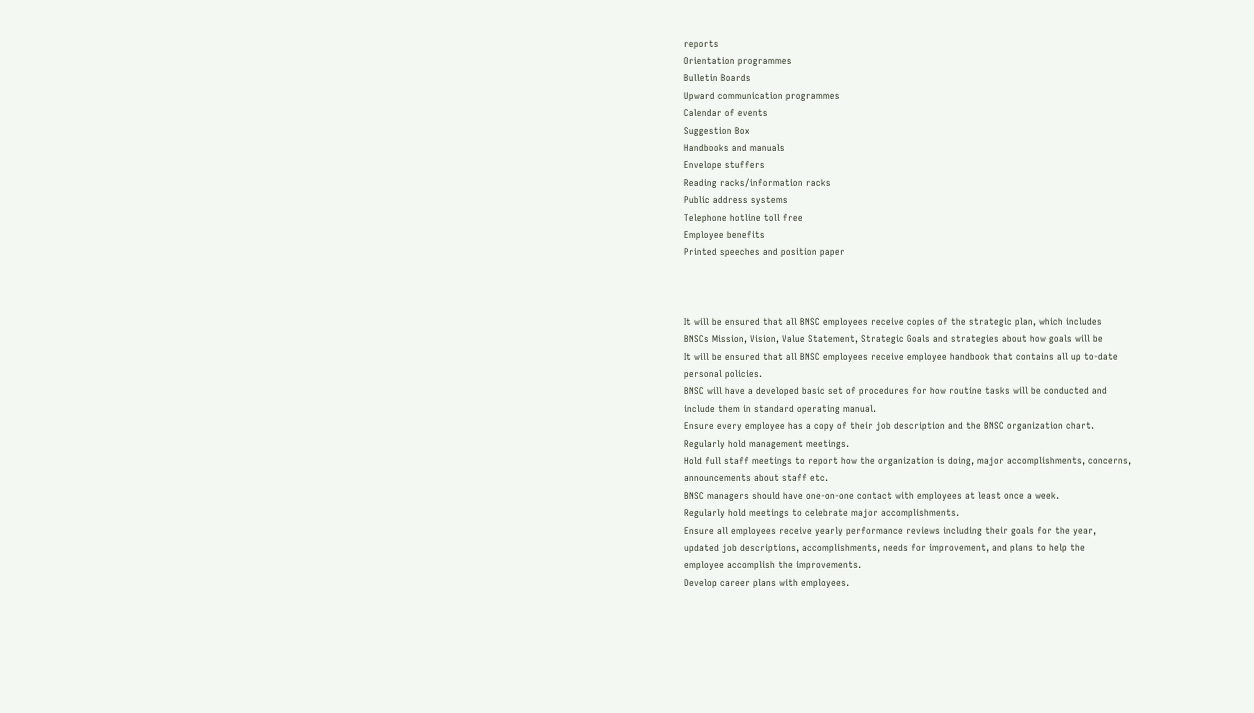reports
Orientation programmes
Bulletin Boards
Upward communication programmes
Calendar of events
Suggestion Box
Handbooks and manuals
Envelope stuffers
Reading racks/information racks
Public address systems
Telephone hotline toll free
Employee benefits
Printed speeches and position paper



It will be ensured that all BNSC employees receive copies of the strategic plan, which includes
BNSCs Mission, Vision, Value Statement, Strategic Goals and strategies about how goals will be
It will be ensured that all BNSC employees receive employee handbook that contains all up to-date
personal policies.
BNSC will have a developed basic set of procedures for how routine tasks will be conducted and
include them in standard operating manual.
Ensure every employee has a copy of their job description and the BNSC organization chart.
Regularly hold management meetings.
Hold full staff meetings to report how the organization is doing, major accomplishments, concerns,
announcements about staff etc.
BNSC managers should have one-on-one contact with employees at least once a week.
Regularly hold meetings to celebrate major accomplishments.
Ensure all employees receive yearly performance reviews including their goals for the year,
updated job descriptions, accomplishments, needs for improvement, and plans to help the
employee accomplish the improvements.
Develop career plans with employees.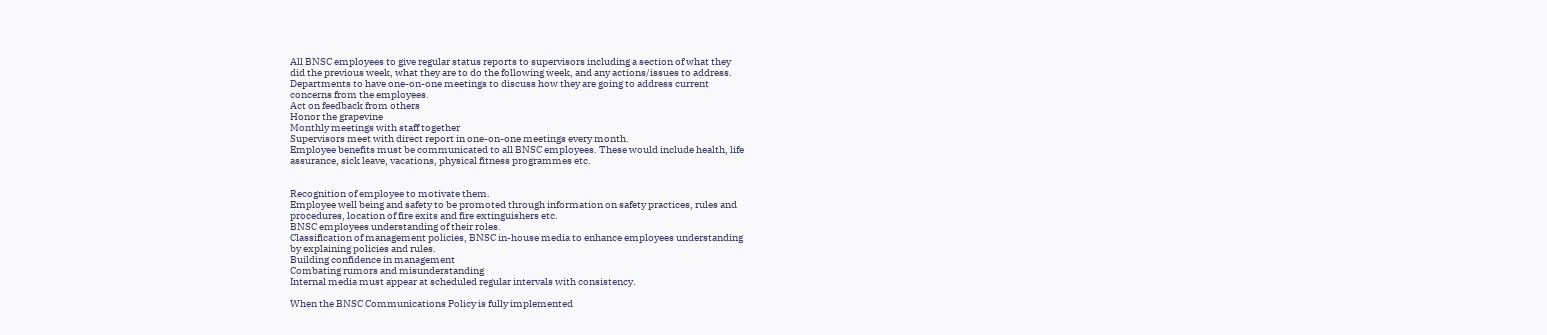All BNSC employees to give regular status reports to supervisors including a section of what they
did the previous week, what they are to do the following week, and any actions/issues to address.
Departments to have one-on-one meetings to discuss how they are going to address current
concerns from the employees.
Act on feedback from others
Honor the grapevine
Monthly meetings with staff together
Supervisors meet with direct report in one-on-one meetings every month.
Employee benefits must be communicated to all BNSC employees. These would include health, life
assurance, sick leave, vacations, physical fitness programmes etc.


Recognition of employee to motivate them.
Employee well being and safety to be promoted through information on safety practices, rules and
procedures, location of fire exits and fire extinguishers etc.
BNSC employees understanding of their roles.
Classification of management policies, BNSC in-house media to enhance employees understanding
by explaining policies and rules.
Building confidence in management
Combating rumors and misunderstanding
Internal media must appear at scheduled regular intervals with consistency.

When the BNSC Communications Policy is fully implemented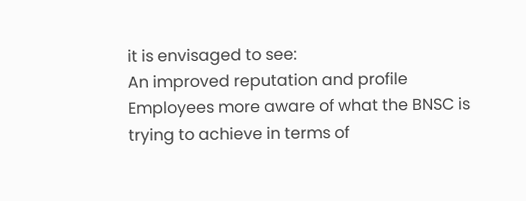it is envisaged to see:
An improved reputation and profile
Employees more aware of what the BNSC is trying to achieve in terms of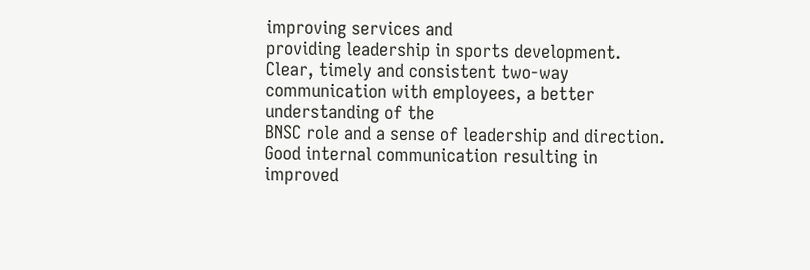improving services and
providing leadership in sports development.
Clear, timely and consistent two-way communication with employees, a better understanding of the
BNSC role and a sense of leadership and direction.
Good internal communication resulting in improved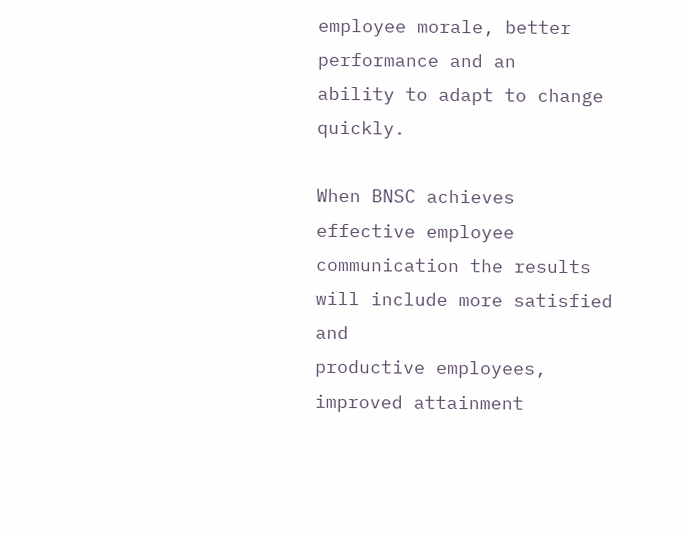employee morale, better performance and an
ability to adapt to change quickly.

When BNSC achieves effective employee communication the results will include more satisfied and
productive employees, improved attainment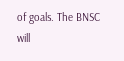of goals. The BNSC will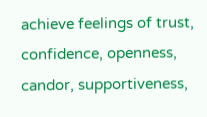achieve feelings of trust,
confidence, openness, candor, supportiveness,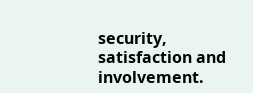security, satisfaction and involvement.